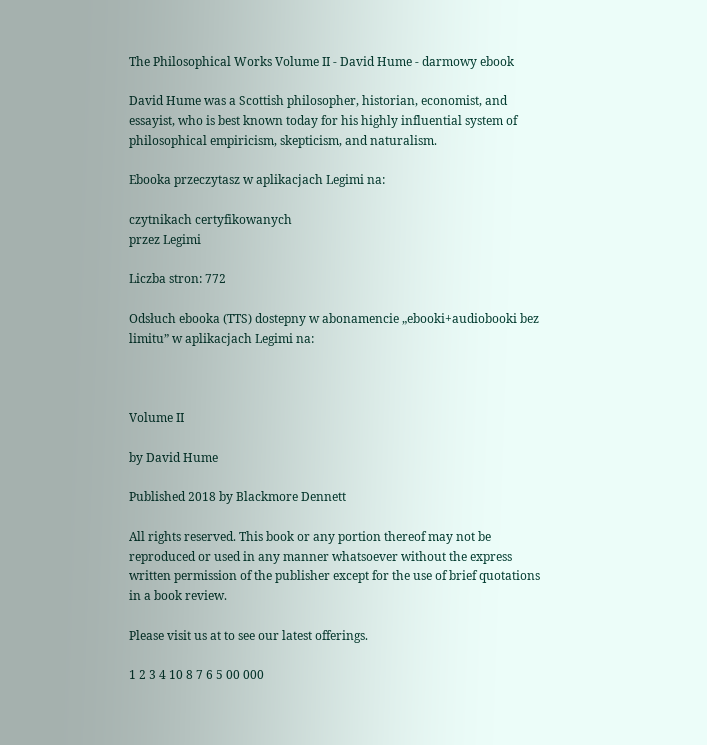The Philosophical Works Volume II - David Hume - darmowy ebook

David Hume was a Scottish philosopher, historian, economist, and essayist, who is best known today for his highly influential system of philosophical empiricism, skepticism, and naturalism.

Ebooka przeczytasz w aplikacjach Legimi na:

czytnikach certyfikowanych
przez Legimi

Liczba stron: 772

Odsłuch ebooka (TTS) dostepny w abonamencie „ebooki+audiobooki bez limitu” w aplikacjach Legimi na:



Volume II

by David Hume

Published 2018 by Blackmore Dennett

All rights reserved. This book or any portion thereof may not be reproduced or used in any manner whatsoever without the express written permission of the publisher except for the use of brief quotations in a book review.

Please visit us at to see our latest offerings.

1 2 3 4 10 8 7 6 5 00 000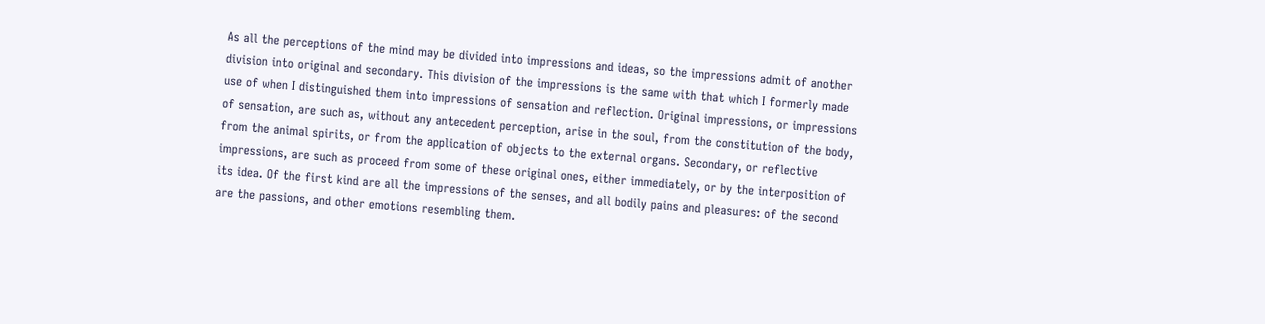As all the perceptions of the mind may be divided into impressions and ideas, so the impressions admit of another division into original and secondary. This division of the impressions is the same with that which I formerly made use of when I distinguished them into impressions of sensation and reflection. Original impressions, or impressions of sensation, are such as, without any antecedent perception, arise in the soul, from the constitution of the body, from the animal spirits, or from the application of objects to the external organs. Secondary, or reflective impressions, are such as proceed from some of these original ones, either immediately, or by the interposition of its idea. Of the first kind are all the impressions of the senses, and all bodily pains and pleasures: of the second are the passions, and other emotions resembling them.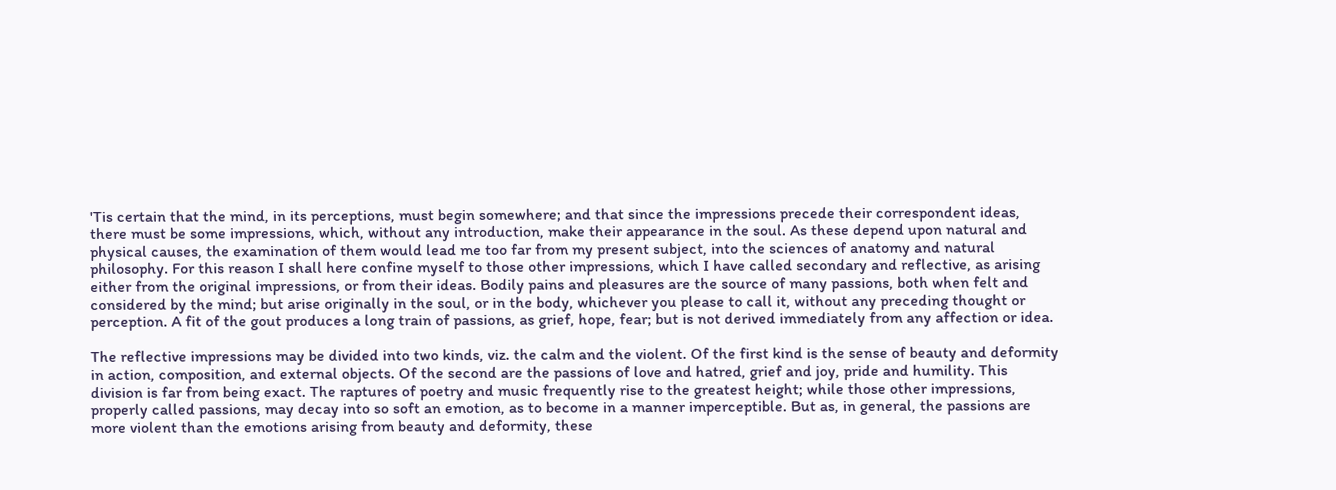'Tis certain that the mind, in its perceptions, must begin somewhere; and that since the impressions precede their correspondent ideas, there must be some impressions, which, without any introduction, make their appearance in the soul. As these depend upon natural and physical causes, the examination of them would lead me too far from my present subject, into the sciences of anatomy and natural philosophy. For this reason I shall here confine myself to those other impressions, which I have called secondary and reflective, as arising either from the original impressions, or from their ideas. Bodily pains and pleasures are the source of many passions, both when felt and considered by the mind; but arise originally in the soul, or in the body, whichever you please to call it, without any preceding thought or perception. A fit of the gout produces a long train of passions, as grief, hope, fear; but is not derived immediately from any affection or idea.

The reflective impressions may be divided into two kinds, viz. the calm and the violent. Of the first kind is the sense of beauty and deformity in action, composition, and external objects. Of the second are the passions of love and hatred, grief and joy, pride and humility. This division is far from being exact. The raptures of poetry and music frequently rise to the greatest height; while those other impressions, properly called passions, may decay into so soft an emotion, as to become in a manner imperceptible. But as, in general, the passions are more violent than the emotions arising from beauty and deformity, these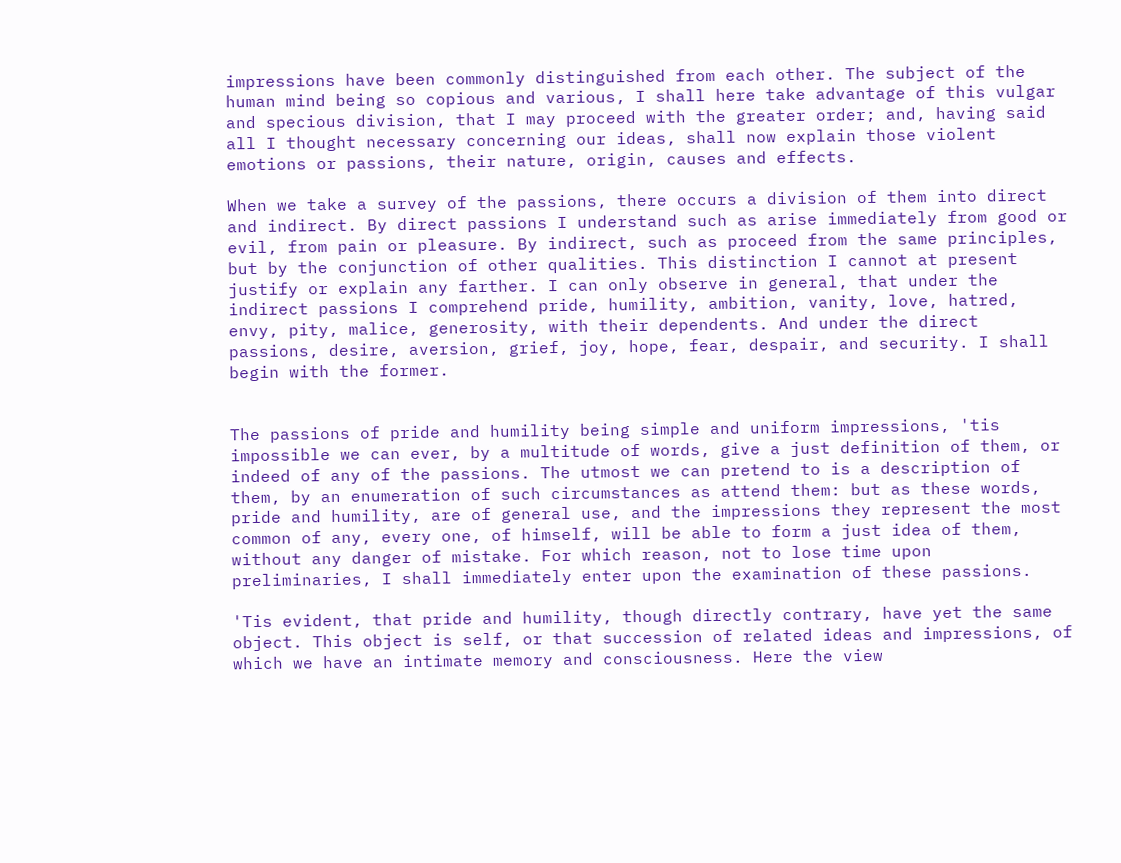impressions have been commonly distinguished from each other. The subject of the human mind being so copious and various, I shall here take advantage of this vulgar and specious division, that I may proceed with the greater order; and, having said all I thought necessary concerning our ideas, shall now explain those violent emotions or passions, their nature, origin, causes and effects.

When we take a survey of the passions, there occurs a division of them into direct and indirect. By direct passions I understand such as arise immediately from good or evil, from pain or pleasure. By indirect, such as proceed from the same principles, but by the conjunction of other qualities. This distinction I cannot at present justify or explain any farther. I can only observe in general, that under the indirect passions I comprehend pride, humility, ambition, vanity, love, hatred, envy, pity, malice, generosity, with their dependents. And under the direct passions, desire, aversion, grief, joy, hope, fear, despair, and security. I shall begin with the former.


The passions of pride and humility being simple and uniform impressions, 'tis impossible we can ever, by a multitude of words, give a just definition of them, or indeed of any of the passions. The utmost we can pretend to is a description of them, by an enumeration of such circumstances as attend them: but as these words, pride and humility, are of general use, and the impressions they represent the most common of any, every one, of himself, will be able to form a just idea of them, without any danger of mistake. For which reason, not to lose time upon preliminaries, I shall immediately enter upon the examination of these passions.

'Tis evident, that pride and humility, though directly contrary, have yet the same object. This object is self, or that succession of related ideas and impressions, of which we have an intimate memory and consciousness. Here the view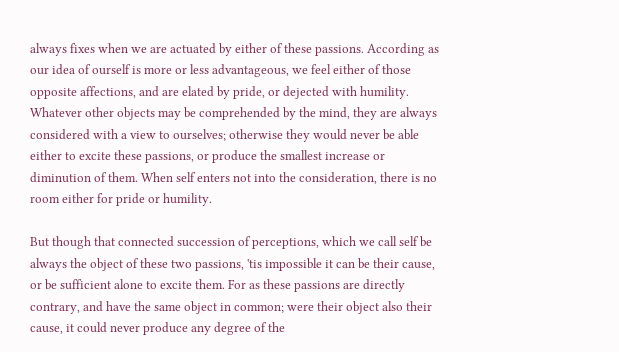always fixes when we are actuated by either of these passions. According as our idea of ourself is more or less advantageous, we feel either of those opposite affections, and are elated by pride, or dejected with humility. Whatever other objects may be comprehended by the mind, they are always considered with a view to ourselves; otherwise they would never be able either to excite these passions, or produce the smallest increase or diminution of them. When self enters not into the consideration, there is no room either for pride or humility.

But though that connected succession of perceptions, which we call self be always the object of these two passions, 'tis impossible it can be their cause, or be sufficient alone to excite them. For as these passions are directly contrary, and have the same object in common; were their object also their cause, it could never produce any degree of the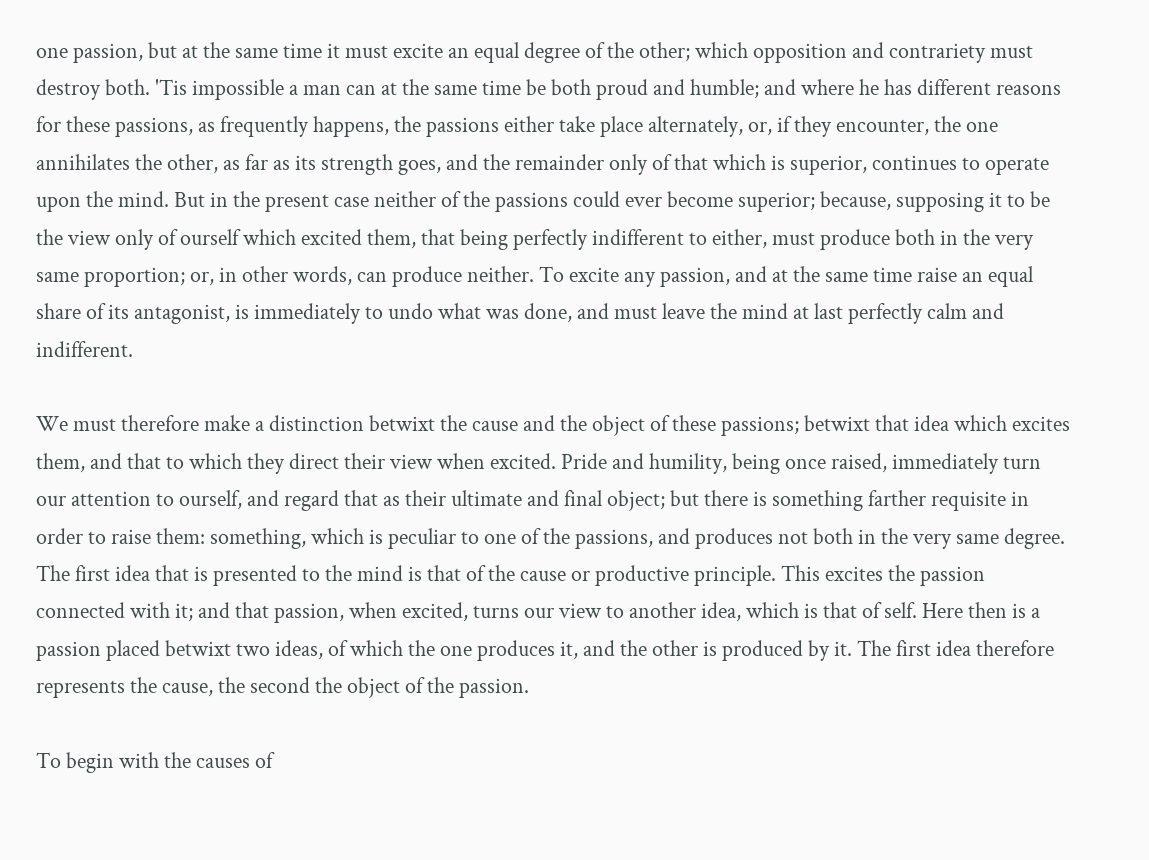one passion, but at the same time it must excite an equal degree of the other; which opposition and contrariety must destroy both. 'Tis impossible a man can at the same time be both proud and humble; and where he has different reasons for these passions, as frequently happens, the passions either take place alternately, or, if they encounter, the one annihilates the other, as far as its strength goes, and the remainder only of that which is superior, continues to operate upon the mind. But in the present case neither of the passions could ever become superior; because, supposing it to be the view only of ourself which excited them, that being perfectly indifferent to either, must produce both in the very same proportion; or, in other words, can produce neither. To excite any passion, and at the same time raise an equal share of its antagonist, is immediately to undo what was done, and must leave the mind at last perfectly calm and indifferent.

We must therefore make a distinction betwixt the cause and the object of these passions; betwixt that idea which excites them, and that to which they direct their view when excited. Pride and humility, being once raised, immediately turn our attention to ourself, and regard that as their ultimate and final object; but there is something farther requisite in order to raise them: something, which is peculiar to one of the passions, and produces not both in the very same degree. The first idea that is presented to the mind is that of the cause or productive principle. This excites the passion connected with it; and that passion, when excited, turns our view to another idea, which is that of self. Here then is a passion placed betwixt two ideas, of which the one produces it, and the other is produced by it. The first idea therefore represents the cause, the second the object of the passion.

To begin with the causes of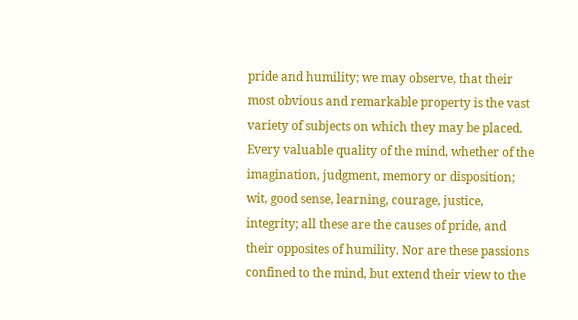pride and humility; we may observe, that their most obvious and remarkable property is the vast variety of subjects on which they may be placed. Every valuable quality of the mind, whether of the imagination, judgment, memory or disposition; wit, good sense, learning, courage, justice, integrity; all these are the causes of pride, and their opposites of humility. Nor are these passions confined to the mind, but extend their view to the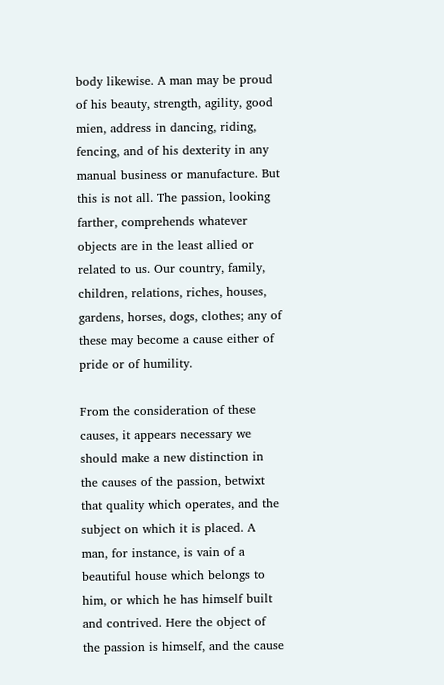body likewise. A man may be proud of his beauty, strength, agility, good mien, address in dancing, riding, fencing, and of his dexterity in any manual business or manufacture. But this is not all. The passion, looking farther, comprehends whatever objects are in the least allied or related to us. Our country, family, children, relations, riches, houses, gardens, horses, dogs, clothes; any of these may become a cause either of pride or of humility.

From the consideration of these causes, it appears necessary we should make a new distinction in the causes of the passion, betwixt that quality which operates, and the subject on which it is placed. A man, for instance, is vain of a beautiful house which belongs to him, or which he has himself built and contrived. Here the object of the passion is himself, and the cause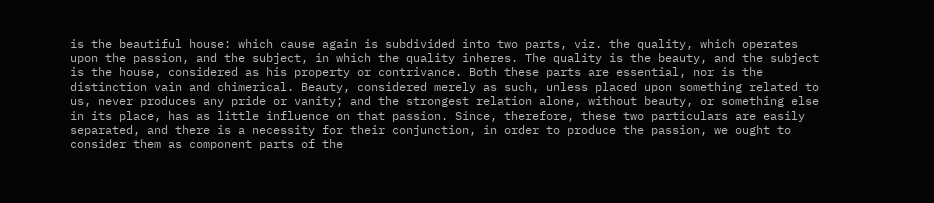is the beautiful house: which cause again is subdivided into two parts, viz. the quality, which operates upon the passion, and the subject, in which the quality inheres. The quality is the beauty, and the subject is the house, considered as his property or contrivance. Both these parts are essential, nor is the distinction vain and chimerical. Beauty, considered merely as such, unless placed upon something related to us, never produces any pride or vanity; and the strongest relation alone, without beauty, or something else in its place, has as little influence on that passion. Since, therefore, these two particulars are easily separated, and there is a necessity for their conjunction, in order to produce the passion, we ought to consider them as component parts of the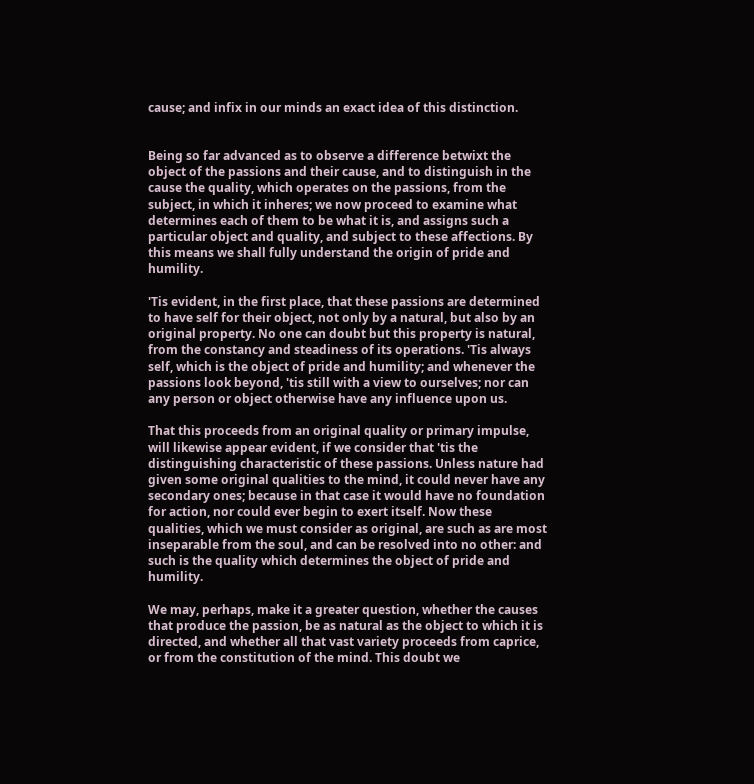cause; and infix in our minds an exact idea of this distinction.


Being so far advanced as to observe a difference betwixt the object of the passions and their cause, and to distinguish in the cause the quality, which operates on the passions, from the subject, in which it inheres; we now proceed to examine what determines each of them to be what it is, and assigns such a particular object and quality, and subject to these affections. By this means we shall fully understand the origin of pride and humility.

'Tis evident, in the first place, that these passions are determined to have self for their object, not only by a natural, but also by an original property. No one can doubt but this property is natural, from the constancy and steadiness of its operations. 'Tis always self, which is the object of pride and humility; and whenever the passions look beyond, 'tis still with a view to ourselves; nor can any person or object otherwise have any influence upon us.

That this proceeds from an original quality or primary impulse, will likewise appear evident, if we consider that 'tis the distinguishing characteristic of these passions. Unless nature had given some original qualities to the mind, it could never have any secondary ones; because in that case it would have no foundation for action, nor could ever begin to exert itself. Now these qualities, which we must consider as original, are such as are most inseparable from the soul, and can be resolved into no other: and such is the quality which determines the object of pride and humility.

We may, perhaps, make it a greater question, whether the causes that produce the passion, be as natural as the object to which it is directed, and whether all that vast variety proceeds from caprice, or from the constitution of the mind. This doubt we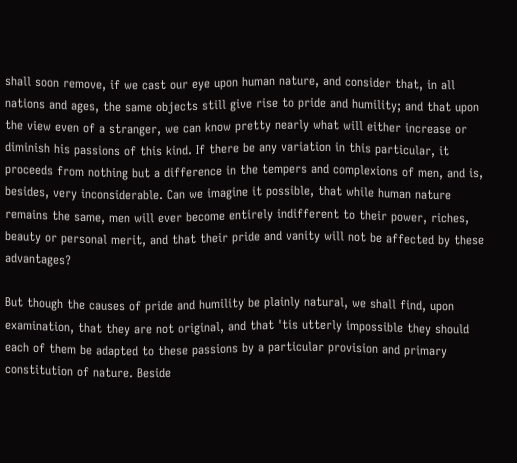shall soon remove, if we cast our eye upon human nature, and consider that, in all nations and ages, the same objects still give rise to pride and humility; and that upon the view even of a stranger, we can know pretty nearly what will either increase or diminish his passions of this kind. If there be any variation in this particular, it proceeds from nothing but a difference in the tempers and complexions of men, and is, besides, very inconsiderable. Can we imagine it possible, that while human nature remains the same, men will ever become entirely indifferent to their power, riches, beauty or personal merit, and that their pride and vanity will not be affected by these advantages?

But though the causes of pride and humility be plainly natural, we shall find, upon examination, that they are not original, and that 'tis utterly impossible they should each of them be adapted to these passions by a particular provision and primary constitution of nature. Beside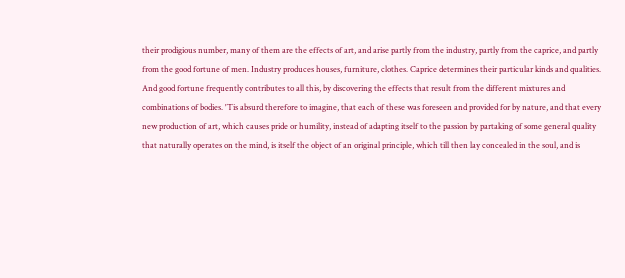their prodigious number, many of them are the effects of art, and arise partly from the industry, partly from the caprice, and partly from the good fortune of men. Industry produces houses, furniture, clothes. Caprice determines their particular kinds and qualities. And good fortune frequently contributes to all this, by discovering the effects that result from the different mixtures and combinations of bodies. 'Tis absurd therefore to imagine, that each of these was foreseen and provided for by nature, and that every new production of art, which causes pride or humility, instead of adapting itself to the passion by partaking of some general quality that naturally operates on the mind, is itself the object of an original principle, which till then lay concealed in the soul, and is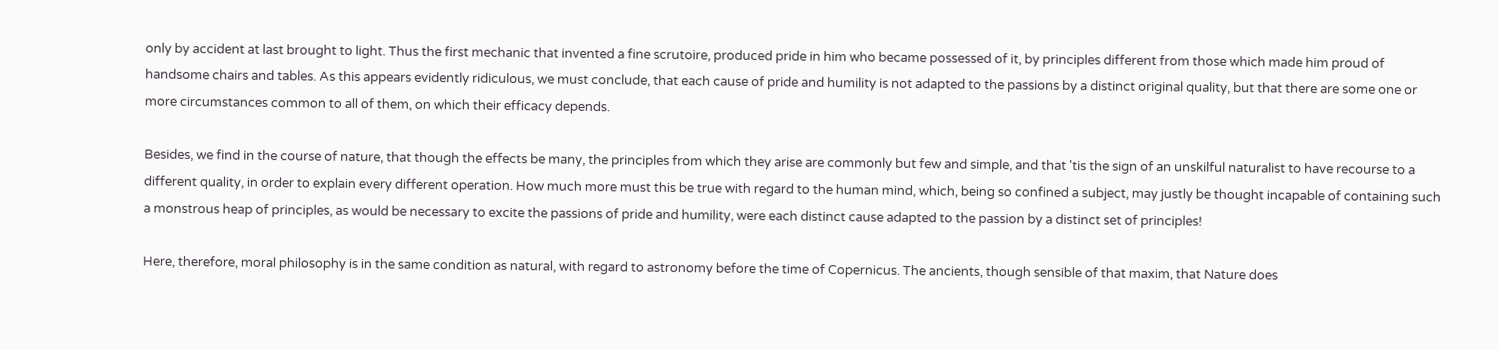only by accident at last brought to light. Thus the first mechanic that invented a fine scrutoire, produced pride in him who became possessed of it, by principles different from those which made him proud of handsome chairs and tables. As this appears evidently ridiculous, we must conclude, that each cause of pride and humility is not adapted to the passions by a distinct original quality, but that there are some one or more circumstances common to all of them, on which their efficacy depends.

Besides, we find in the course of nature, that though the effects be many, the principles from which they arise are commonly but few and simple, and that 'tis the sign of an unskilful naturalist to have recourse to a different quality, in order to explain every different operation. How much more must this be true with regard to the human mind, which, being so confined a subject, may justly be thought incapable of containing such a monstrous heap of principles, as would be necessary to excite the passions of pride and humility, were each distinct cause adapted to the passion by a distinct set of principles!

Here, therefore, moral philosophy is in the same condition as natural, with regard to astronomy before the time of Copernicus. The ancients, though sensible of that maxim, that Nature does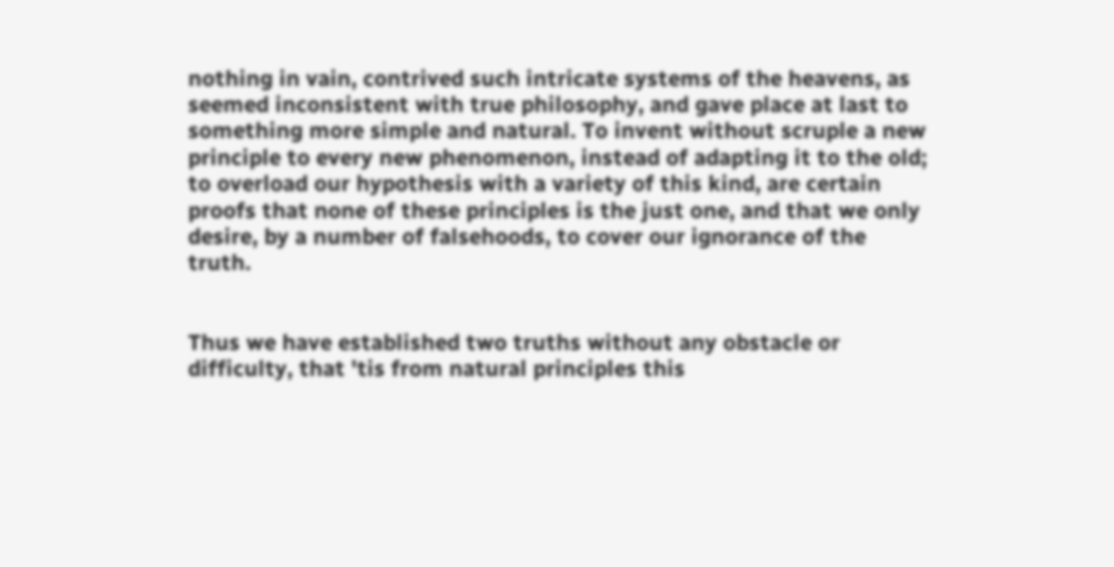nothing in vain, contrived such intricate systems of the heavens, as seemed inconsistent with true philosophy, and gave place at last to something more simple and natural. To invent without scruple a new principle to every new phenomenon, instead of adapting it to the old; to overload our hypothesis with a variety of this kind, are certain proofs that none of these principles is the just one, and that we only desire, by a number of falsehoods, to cover our ignorance of the truth.


Thus we have established two truths without any obstacle or difficulty, that 'tis from natural principles this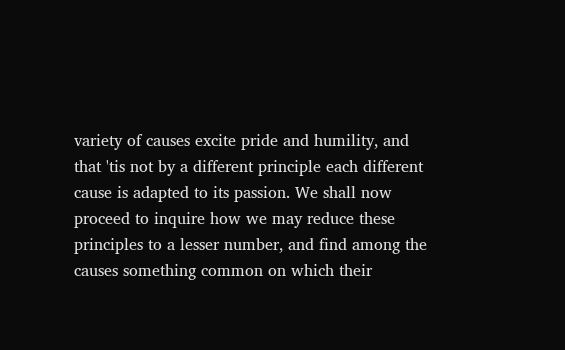variety of causes excite pride and humility, and that 'tis not by a different principle each different cause is adapted to its passion. We shall now proceed to inquire how we may reduce these principles to a lesser number, and find among the causes something common on which their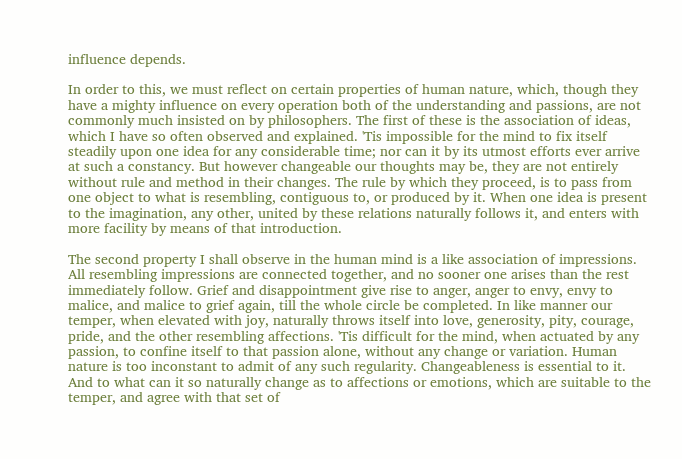influence depends.

In order to this, we must reflect on certain properties of human nature, which, though they have a mighty influence on every operation both of the understanding and passions, are not commonly much insisted on by philosophers. The first of these is the association of ideas, which I have so often observed and explained. 'Tis impossible for the mind to fix itself steadily upon one idea for any considerable time; nor can it by its utmost efforts ever arrive at such a constancy. But however changeable our thoughts may be, they are not entirely without rule and method in their changes. The rule by which they proceed, is to pass from one object to what is resembling, contiguous to, or produced by it. When one idea is present to the imagination, any other, united by these relations naturally follows it, and enters with more facility by means of that introduction.

The second property I shall observe in the human mind is a like association of impressions. All resembling impressions are connected together, and no sooner one arises than the rest immediately follow. Grief and disappointment give rise to anger, anger to envy, envy to malice, and malice to grief again, till the whole circle be completed. In like manner our temper, when elevated with joy, naturally throws itself into love, generosity, pity, courage, pride, and the other resembling affections. 'Tis difficult for the mind, when actuated by any passion, to confine itself to that passion alone, without any change or variation. Human nature is too inconstant to admit of any such regularity. Changeableness is essential to it. And to what can it so naturally change as to affections or emotions, which are suitable to the temper, and agree with that set of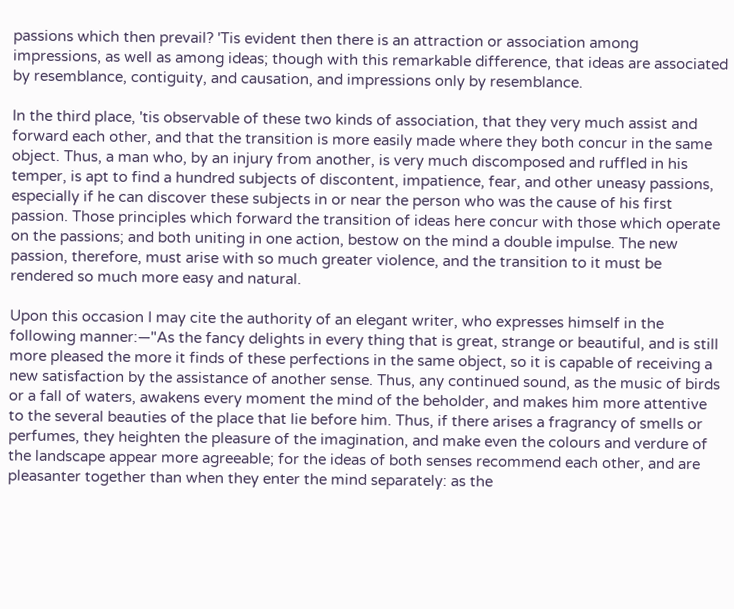passions which then prevail? 'Tis evident then there is an attraction or association among impressions, as well as among ideas; though with this remarkable difference, that ideas are associated by resemblance, contiguity, and causation, and impressions only by resemblance.

In the third place, 'tis observable of these two kinds of association, that they very much assist and forward each other, and that the transition is more easily made where they both concur in the same object. Thus, a man who, by an injury from another, is very much discomposed and ruffled in his temper, is apt to find a hundred subjects of discontent, impatience, fear, and other uneasy passions, especially if he can discover these subjects in or near the person who was the cause of his first passion. Those principles which forward the transition of ideas here concur with those which operate on the passions; and both uniting in one action, bestow on the mind a double impulse. The new passion, therefore, must arise with so much greater violence, and the transition to it must be rendered so much more easy and natural.

Upon this occasion I may cite the authority of an elegant writer, who expresses himself in the following manner:—"As the fancy delights in every thing that is great, strange or beautiful, and is still more pleased the more it finds of these perfections in the same object, so it is capable of receiving a new satisfaction by the assistance of another sense. Thus, any continued sound, as the music of birds or a fall of waters, awakens every moment the mind of the beholder, and makes him more attentive to the several beauties of the place that lie before him. Thus, if there arises a fragrancy of smells or perfumes, they heighten the pleasure of the imagination, and make even the colours and verdure of the landscape appear more agreeable; for the ideas of both senses recommend each other, and are pleasanter together than when they enter the mind separately: as the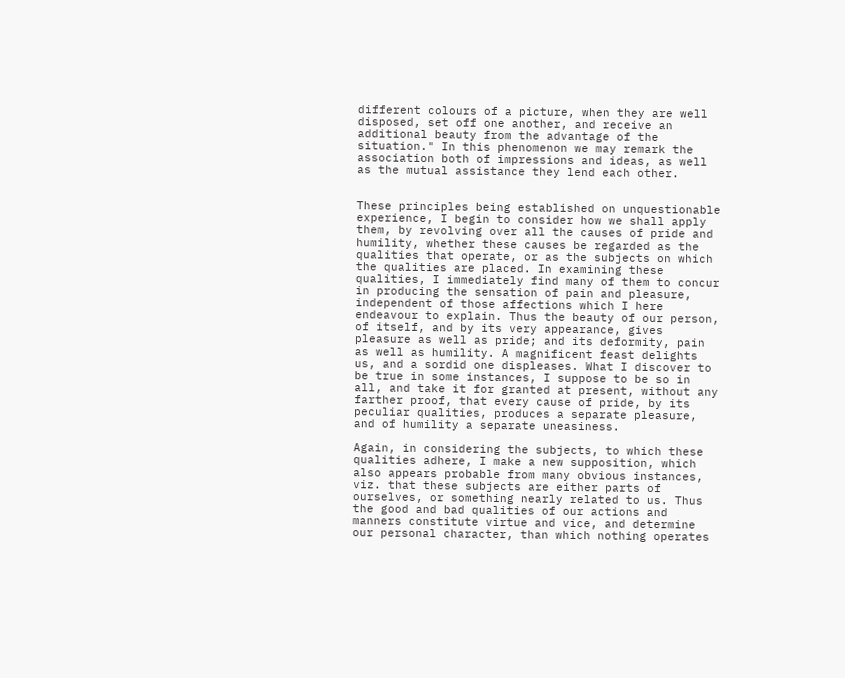different colours of a picture, when they are well disposed, set off one another, and receive an additional beauty from the advantage of the situation." In this phenomenon we may remark the association both of impressions and ideas, as well as the mutual assistance they lend each other.


These principles being established on unquestionable experience, I begin to consider how we shall apply them, by revolving over all the causes of pride and humility, whether these causes be regarded as the qualities that operate, or as the subjects on which the qualities are placed. In examining these qualities, I immediately find many of them to concur in producing the sensation of pain and pleasure, independent of those affections which I here endeavour to explain. Thus the beauty of our person, of itself, and by its very appearance, gives pleasure as well as pride; and its deformity, pain as well as humility. A magnificent feast delights us, and a sordid one displeases. What I discover to be true in some instances, I suppose to be so in all, and take it for granted at present, without any farther proof, that every cause of pride, by its peculiar qualities, produces a separate pleasure, and of humility a separate uneasiness.

Again, in considering the subjects, to which these qualities adhere, I make a new supposition, which also appears probable from many obvious instances, viz. that these subjects are either parts of ourselves, or something nearly related to us. Thus the good and bad qualities of our actions and manners constitute virtue and vice, and determine our personal character, than which nothing operates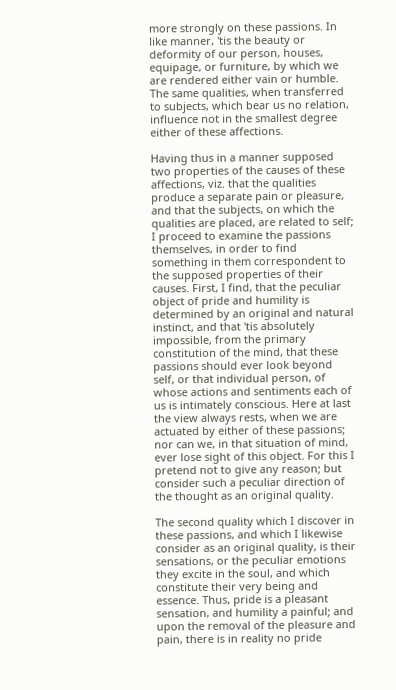more strongly on these passions. In like manner, 'tis the beauty or deformity of our person, houses, equipage, or furniture, by which we are rendered either vain or humble. The same qualities, when transferred to subjects, which bear us no relation, influence not in the smallest degree either of these affections.

Having thus in a manner supposed two properties of the causes of these affections, viz. that the qualities produce a separate pain or pleasure, and that the subjects, on which the qualities are placed, are related to self; I proceed to examine the passions themselves, in order to find something in them correspondent to the supposed properties of their causes. First, I find, that the peculiar object of pride and humility is determined by an original and natural instinct, and that 'tis absolutely impossible, from the primary constitution of the mind, that these passions should ever look beyond self, or that individual person, of whose actions and sentiments each of us is intimately conscious. Here at last the view always rests, when we are actuated by either of these passions; nor can we, in that situation of mind, ever lose sight of this object. For this I pretend not to give any reason; but consider such a peculiar direction of the thought as an original quality.

The second quality which I discover in these passions, and which I likewise consider as an original quality, is their sensations, or the peculiar emotions they excite in the soul, and which constitute their very being and essence. Thus, pride is a pleasant sensation, and humility a painful; and upon the removal of the pleasure and pain, there is in reality no pride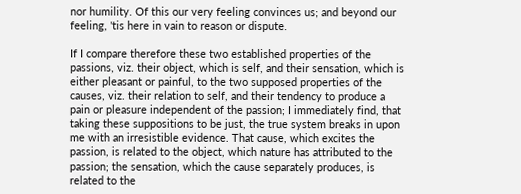nor humility. Of this our very feeling convinces us; and beyond our feeling, 'tis here in vain to reason or dispute.

If I compare therefore these two established properties of the passions, viz. their object, which is self, and their sensation, which is either pleasant or painful, to the two supposed properties of the causes, viz. their relation to self, and their tendency to produce a pain or pleasure independent of the passion; I immediately find, that taking these suppositions to be just, the true system breaks in upon me with an irresistible evidence. That cause, which excites the passion, is related to the object, which nature has attributed to the passion; the sensation, which the cause separately produces, is related to the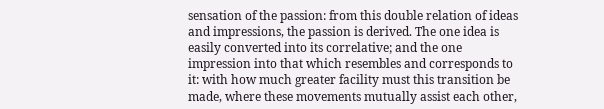sensation of the passion: from this double relation of ideas and impressions, the passion is derived. The one idea is easily converted into its correlative; and the one impression into that which resembles and corresponds to it: with how much greater facility must this transition be made, where these movements mutually assist each other,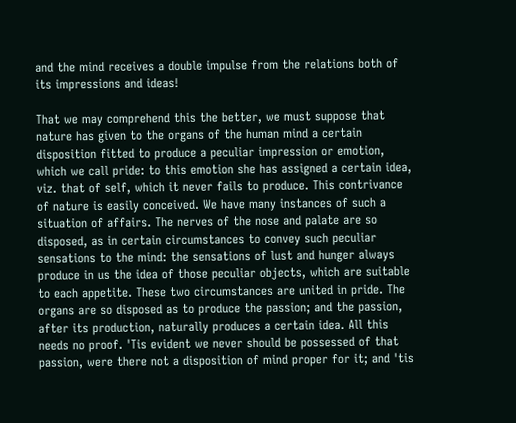and the mind receives a double impulse from the relations both of its impressions and ideas!

That we may comprehend this the better, we must suppose that nature has given to the organs of the human mind a certain disposition fitted to produce a peculiar impression or emotion, which we call pride: to this emotion she has assigned a certain idea, viz. that of self, which it never fails to produce. This contrivance of nature is easily conceived. We have many instances of such a situation of affairs. The nerves of the nose and palate are so disposed, as in certain circumstances to convey such peculiar sensations to the mind: the sensations of lust and hunger always produce in us the idea of those peculiar objects, which are suitable to each appetite. These two circumstances are united in pride. The organs are so disposed as to produce the passion; and the passion, after its production, naturally produces a certain idea. All this needs no proof. 'Tis evident we never should be possessed of that passion, were there not a disposition of mind proper for it; and 'tis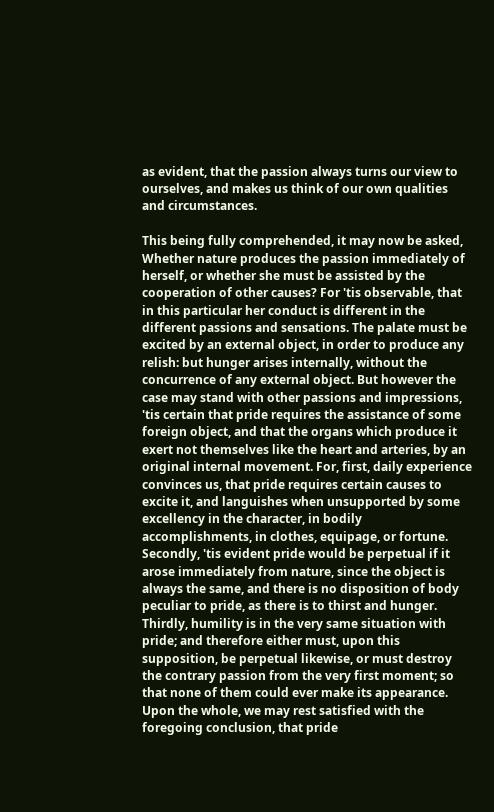as evident, that the passion always turns our view to ourselves, and makes us think of our own qualities and circumstances.

This being fully comprehended, it may now be asked, Whether nature produces the passion immediately of herself, or whether she must be assisted by the cooperation of other causes? For 'tis observable, that in this particular her conduct is different in the different passions and sensations. The palate must be excited by an external object, in order to produce any relish: but hunger arises internally, without the concurrence of any external object. But however the case may stand with other passions and impressions, 'tis certain that pride requires the assistance of some foreign object, and that the organs which produce it exert not themselves like the heart and arteries, by an original internal movement. For, first, daily experience convinces us, that pride requires certain causes to excite it, and languishes when unsupported by some excellency in the character, in bodily accomplishments, in clothes, equipage, or fortune. Secondly, 'tis evident pride would be perpetual if it arose immediately from nature, since the object is always the same, and there is no disposition of body peculiar to pride, as there is to thirst and hunger. Thirdly, humility is in the very same situation with pride; and therefore either must, upon this supposition, be perpetual likewise, or must destroy the contrary passion from the very first moment; so that none of them could ever make its appearance. Upon the whole, we may rest satisfied with the foregoing conclusion, that pride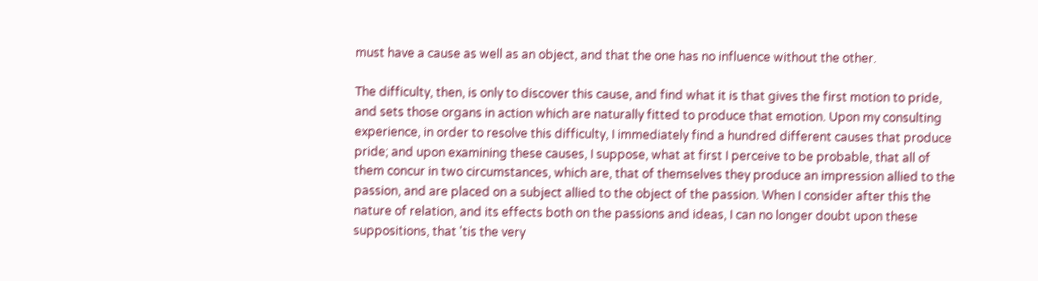must have a cause as well as an object, and that the one has no influence without the other.

The difficulty, then, is only to discover this cause, and find what it is that gives the first motion to pride, and sets those organs in action which are naturally fitted to produce that emotion. Upon my consulting experience, in order to resolve this difficulty, I immediately find a hundred different causes that produce pride; and upon examining these causes, I suppose, what at first I perceive to be probable, that all of them concur in two circumstances, which are, that of themselves they produce an impression allied to the passion, and are placed on a subject allied to the object of the passion. When I consider after this the nature of relation, and its effects both on the passions and ideas, I can no longer doubt upon these suppositions, that 'tis the very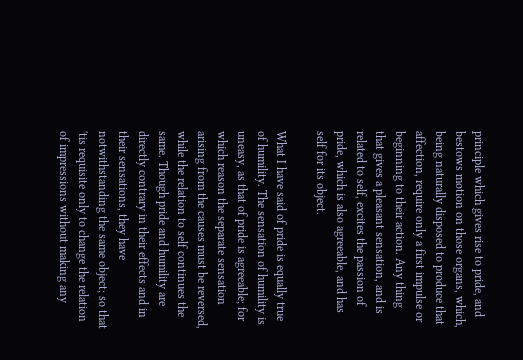principle which gives rise to pride, and bestows motion on those organs, which, being naturally disposed to produce that affection, require only a first impulse or beginning to their action. Any thing that gives a pleasant sensation, and is related to self, excites the passion of pride, which is also agreeable, and has self for its object.

What I have said of pride is equally true of humility. The sensation of humility is uneasy, as that of pride is agreeable; for which reason the separate sensation arising from the causes must be reversed, while the relation to self continues the same. Though pride and humility are directly contrary in their effects and in their sensations, they have notwithstanding the same object; so that 'tis requisite only to change the relation of impressions without making any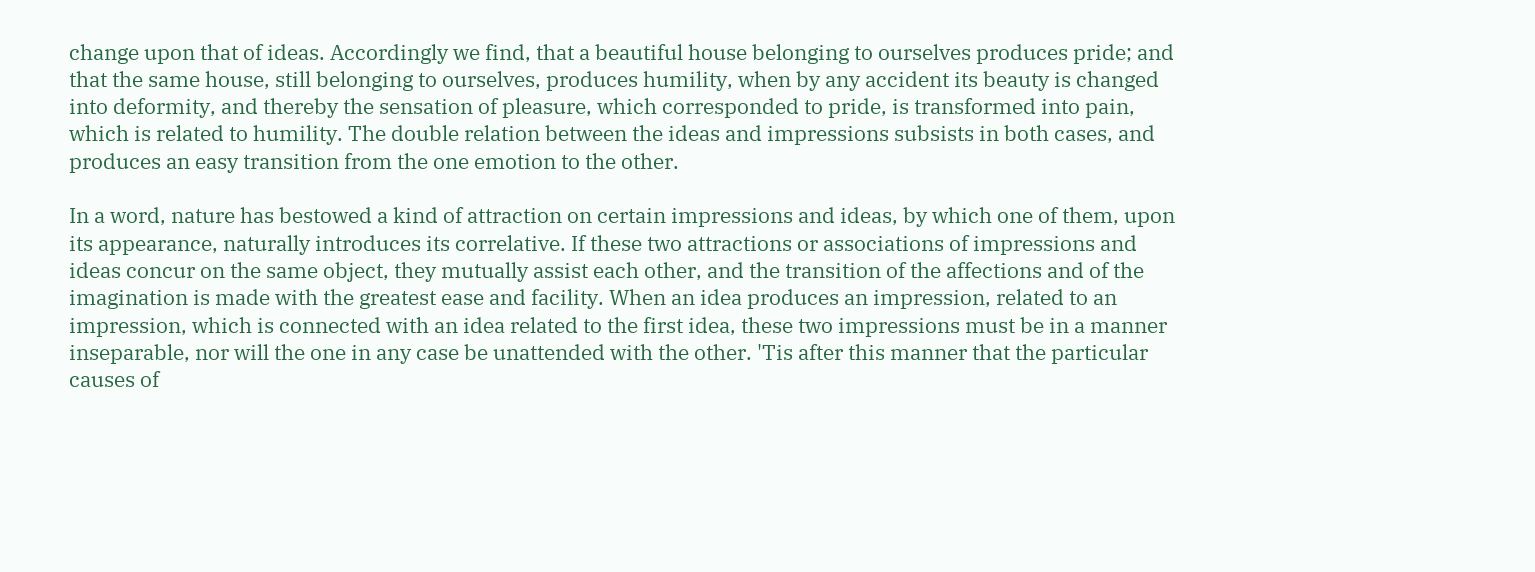change upon that of ideas. Accordingly we find, that a beautiful house belonging to ourselves produces pride; and that the same house, still belonging to ourselves, produces humility, when by any accident its beauty is changed into deformity, and thereby the sensation of pleasure, which corresponded to pride, is transformed into pain, which is related to humility. The double relation between the ideas and impressions subsists in both cases, and produces an easy transition from the one emotion to the other.

In a word, nature has bestowed a kind of attraction on certain impressions and ideas, by which one of them, upon its appearance, naturally introduces its correlative. If these two attractions or associations of impressions and ideas concur on the same object, they mutually assist each other, and the transition of the affections and of the imagination is made with the greatest ease and facility. When an idea produces an impression, related to an impression, which is connected with an idea related to the first idea, these two impressions must be in a manner inseparable, nor will the one in any case be unattended with the other. 'Tis after this manner that the particular causes of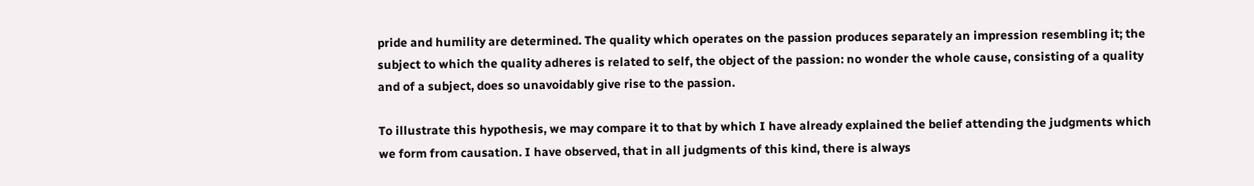pride and humility are determined. The quality which operates on the passion produces separately an impression resembling it; the subject to which the quality adheres is related to self, the object of the passion: no wonder the whole cause, consisting of a quality and of a subject, does so unavoidably give rise to the passion.

To illustrate this hypothesis, we may compare it to that by which I have already explained the belief attending the judgments which we form from causation. I have observed, that in all judgments of this kind, there is always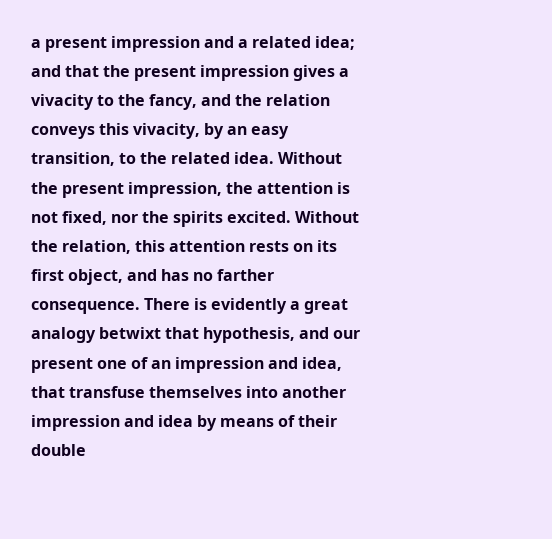a present impression and a related idea; and that the present impression gives a vivacity to the fancy, and the relation conveys this vivacity, by an easy transition, to the related idea. Without the present impression, the attention is not fixed, nor the spirits excited. Without the relation, this attention rests on its first object, and has no farther consequence. There is evidently a great analogy betwixt that hypothesis, and our present one of an impression and idea, that transfuse themselves into another impression and idea by means of their double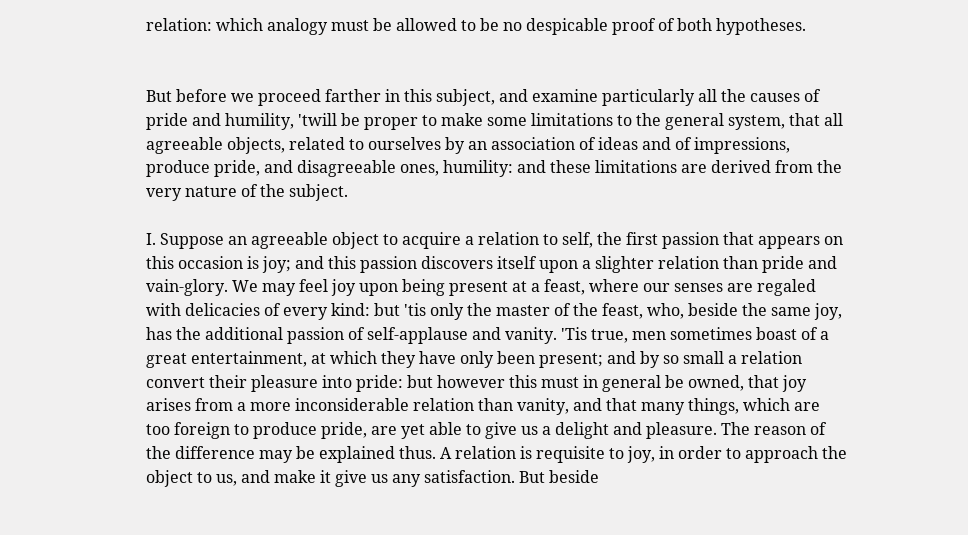relation: which analogy must be allowed to be no despicable proof of both hypotheses.


But before we proceed farther in this subject, and examine particularly all the causes of pride and humility, 'twill be proper to make some limitations to the general system, that all agreeable objects, related to ourselves by an association of ideas and of impressions, produce pride, and disagreeable ones, humility: and these limitations are derived from the very nature of the subject.

I. Suppose an agreeable object to acquire a relation to self, the first passion that appears on this occasion is joy; and this passion discovers itself upon a slighter relation than pride and vain-glory. We may feel joy upon being present at a feast, where our senses are regaled with delicacies of every kind: but 'tis only the master of the feast, who, beside the same joy, has the additional passion of self-applause and vanity. 'Tis true, men sometimes boast of a great entertainment, at which they have only been present; and by so small a relation convert their pleasure into pride: but however this must in general be owned, that joy arises from a more inconsiderable relation than vanity, and that many things, which are too foreign to produce pride, are yet able to give us a delight and pleasure. The reason of the difference may be explained thus. A relation is requisite to joy, in order to approach the object to us, and make it give us any satisfaction. But beside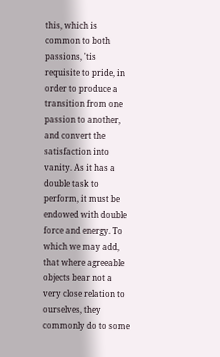this, which is common to both passions, 'tis requisite to pride, in order to produce a transition from one passion to another, and convert the satisfaction into vanity. As it has a double task to perform, it must be endowed with double force and energy. To which we may add, that where agreeable objects bear not a very close relation to ourselves, they commonly do to some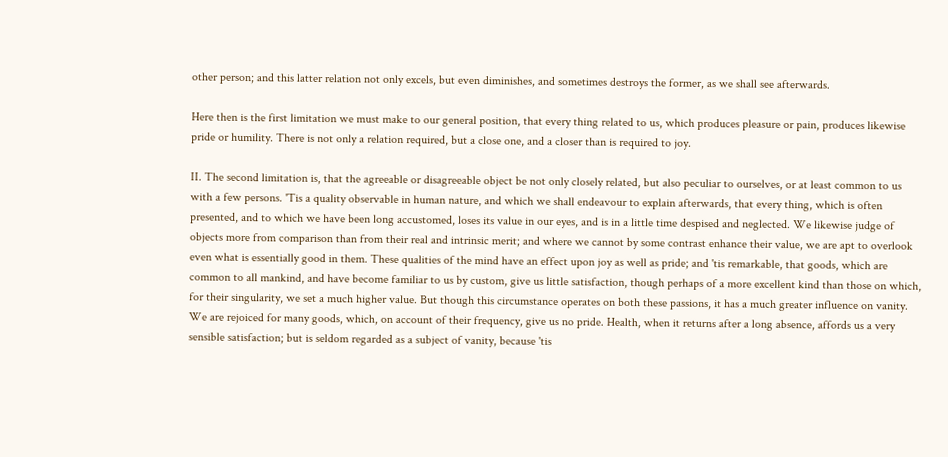other person; and this latter relation not only excels, but even diminishes, and sometimes destroys the former, as we shall see afterwards.

Here then is the first limitation we must make to our general position, that every thing related to us, which produces pleasure or pain, produces likewise pride or humility. There is not only a relation required, but a close one, and a closer than is required to joy.

II. The second limitation is, that the agreeable or disagreeable object be not only closely related, but also peculiar to ourselves, or at least common to us with a few persons. 'Tis a quality observable in human nature, and which we shall endeavour to explain afterwards, that every thing, which is often presented, and to which we have been long accustomed, loses its value in our eyes, and is in a little time despised and neglected. We likewise judge of objects more from comparison than from their real and intrinsic merit; and where we cannot by some contrast enhance their value, we are apt to overlook even what is essentially good in them. These qualities of the mind have an effect upon joy as well as pride; and 'tis remarkable, that goods, which are common to all mankind, and have become familiar to us by custom, give us little satisfaction, though perhaps of a more excellent kind than those on which, for their singularity, we set a much higher value. But though this circumstance operates on both these passions, it has a much greater influence on vanity. We are rejoiced for many goods, which, on account of their frequency, give us no pride. Health, when it returns after a long absence, affords us a very sensible satisfaction; but is seldom regarded as a subject of vanity, because 'tis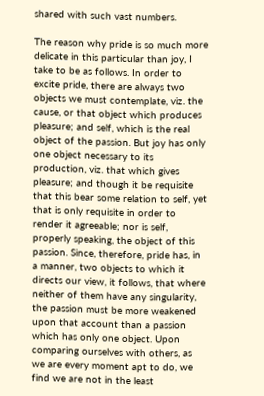shared with such vast numbers.

The reason why pride is so much more delicate in this particular than joy, I take to be as follows. In order to excite pride, there are always two objects we must contemplate, viz. the cause, or that object which produces pleasure; and self, which is the real object of the passion. But joy has only one object necessary to its production, viz. that which gives pleasure; and though it be requisite that this bear some relation to self, yet that is only requisite in order to render it agreeable; nor is self, properly speaking, the object of this passion. Since, therefore, pride has, in a manner, two objects to which it directs our view, it follows, that where neither of them have any singularity, the passion must be more weakened upon that account than a passion which has only one object. Upon comparing ourselves with others, as we are every moment apt to do, we find we are not in the least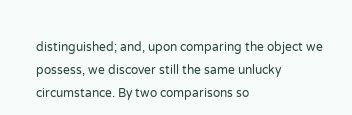distinguished; and, upon comparing the object we possess, we discover still the same unlucky circumstance. By two comparisons so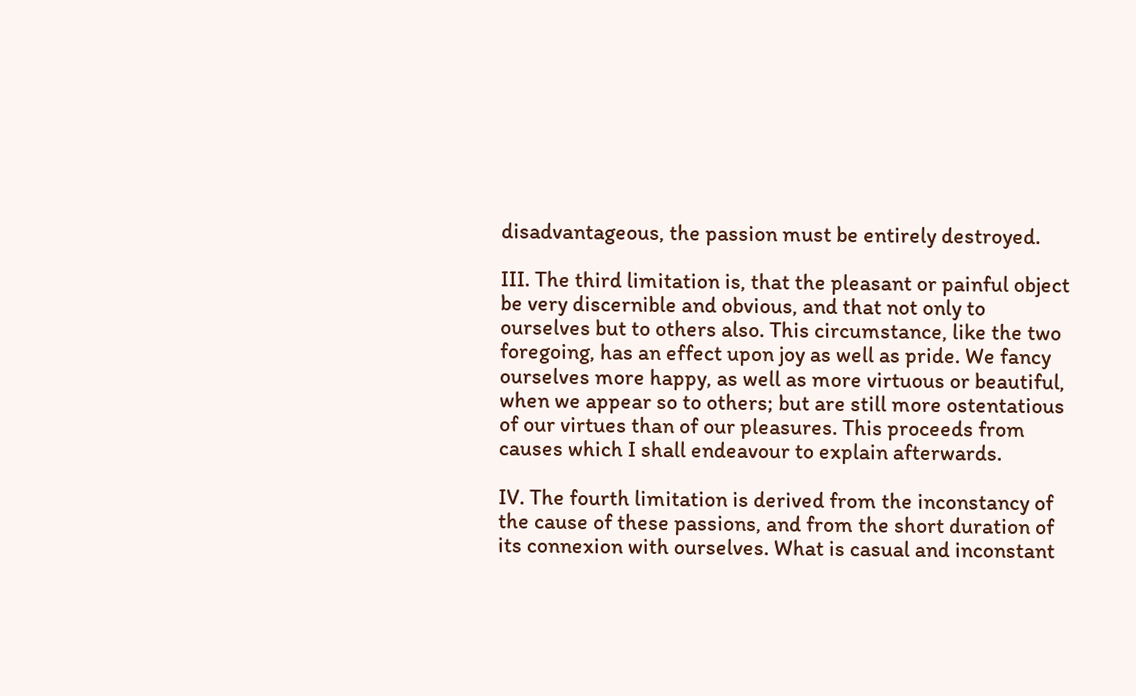disadvantageous, the passion must be entirely destroyed.

III. The third limitation is, that the pleasant or painful object be very discernible and obvious, and that not only to ourselves but to others also. This circumstance, like the two foregoing, has an effect upon joy as well as pride. We fancy ourselves more happy, as well as more virtuous or beautiful, when we appear so to others; but are still more ostentatious of our virtues than of our pleasures. This proceeds from causes which I shall endeavour to explain afterwards.

IV. The fourth limitation is derived from the inconstancy of the cause of these passions, and from the short duration of its connexion with ourselves. What is casual and inconstant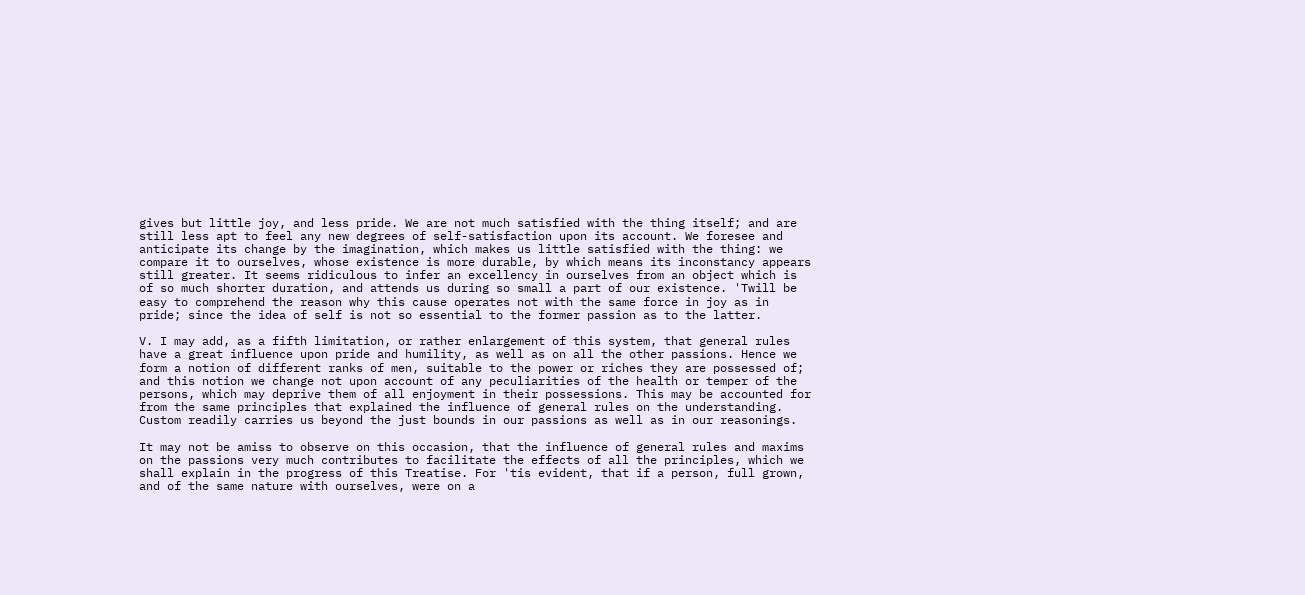gives but little joy, and less pride. We are not much satisfied with the thing itself; and are still less apt to feel any new degrees of self-satisfaction upon its account. We foresee and anticipate its change by the imagination, which makes us little satisfied with the thing: we compare it to ourselves, whose existence is more durable, by which means its inconstancy appears still greater. It seems ridiculous to infer an excellency in ourselves from an object which is of so much shorter duration, and attends us during so small a part of our existence. 'Twill be easy to comprehend the reason why this cause operates not with the same force in joy as in pride; since the idea of self is not so essential to the former passion as to the latter.

V. I may add, as a fifth limitation, or rather enlargement of this system, that general rules have a great influence upon pride and humility, as well as on all the other passions. Hence we form a notion of different ranks of men, suitable to the power or riches they are possessed of; and this notion we change not upon account of any peculiarities of the health or temper of the persons, which may deprive them of all enjoyment in their possessions. This may be accounted for from the same principles that explained the influence of general rules on the understanding. Custom readily carries us beyond the just bounds in our passions as well as in our reasonings.

It may not be amiss to observe on this occasion, that the influence of general rules and maxims on the passions very much contributes to facilitate the effects of all the principles, which we shall explain in the progress of this Treatise. For 'tis evident, that if a person, full grown, and of the same nature with ourselves, were on a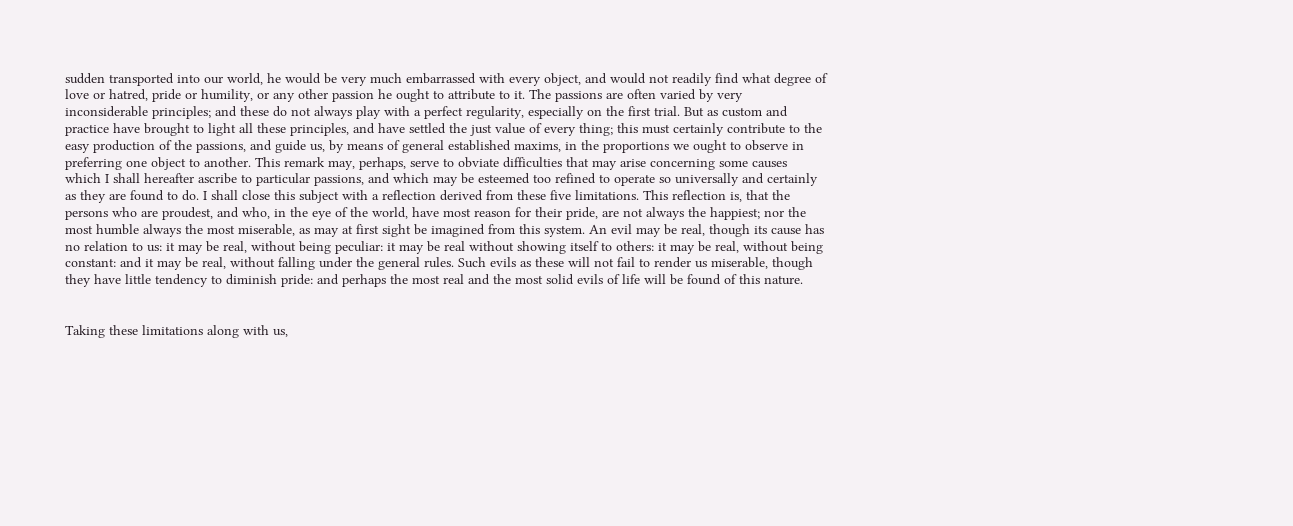sudden transported into our world, he would be very much embarrassed with every object, and would not readily find what degree of love or hatred, pride or humility, or any other passion he ought to attribute to it. The passions are often varied by very inconsiderable principles; and these do not always play with a perfect regularity, especially on the first trial. But as custom and practice have brought to light all these principles, and have settled the just value of every thing; this must certainly contribute to the easy production of the passions, and guide us, by means of general established maxims, in the proportions we ought to observe in preferring one object to another. This remark may, perhaps, serve to obviate difficulties that may arise concerning some causes which I shall hereafter ascribe to particular passions, and which may be esteemed too refined to operate so universally and certainly as they are found to do. I shall close this subject with a reflection derived from these five limitations. This reflection is, that the persons who are proudest, and who, in the eye of the world, have most reason for their pride, are not always the happiest; nor the most humble always the most miserable, as may at first sight be imagined from this system. An evil may be real, though its cause has no relation to us: it may be real, without being peculiar: it may be real without showing itself to others: it may be real, without being constant: and it may be real, without falling under the general rules. Such evils as these will not fail to render us miserable, though they have little tendency to diminish pride: and perhaps the most real and the most solid evils of life will be found of this nature.


Taking these limitations along with us,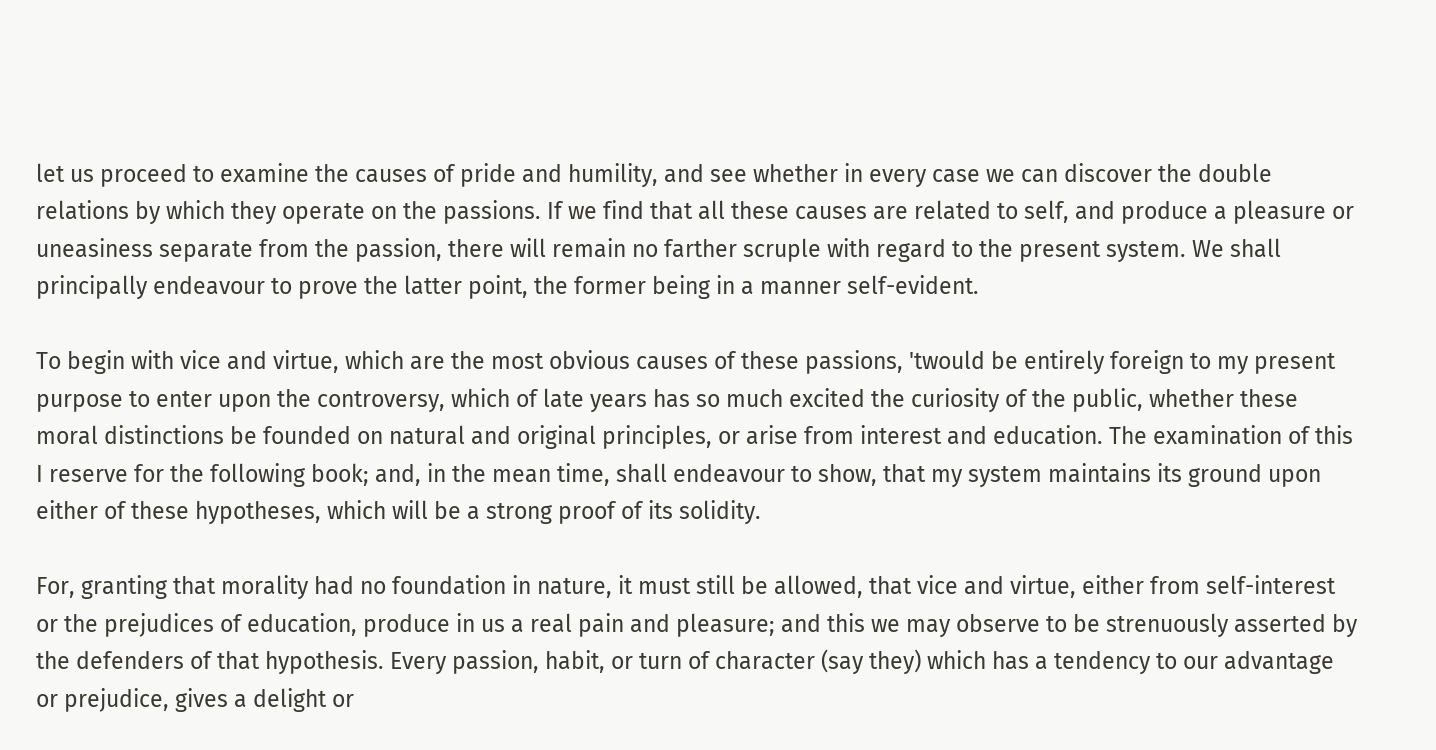let us proceed to examine the causes of pride and humility, and see whether in every case we can discover the double relations by which they operate on the passions. If we find that all these causes are related to self, and produce a pleasure or uneasiness separate from the passion, there will remain no farther scruple with regard to the present system. We shall principally endeavour to prove the latter point, the former being in a manner self-evident.

To begin with vice and virtue, which are the most obvious causes of these passions, 'twould be entirely foreign to my present purpose to enter upon the controversy, which of late years has so much excited the curiosity of the public, whether these moral distinctions be founded on natural and original principles, or arise from interest and education. The examination of this I reserve for the following book; and, in the mean time, shall endeavour to show, that my system maintains its ground upon either of these hypotheses, which will be a strong proof of its solidity.

For, granting that morality had no foundation in nature, it must still be allowed, that vice and virtue, either from self-interest or the prejudices of education, produce in us a real pain and pleasure; and this we may observe to be strenuously asserted by the defenders of that hypothesis. Every passion, habit, or turn of character (say they) which has a tendency to our advantage or prejudice, gives a delight or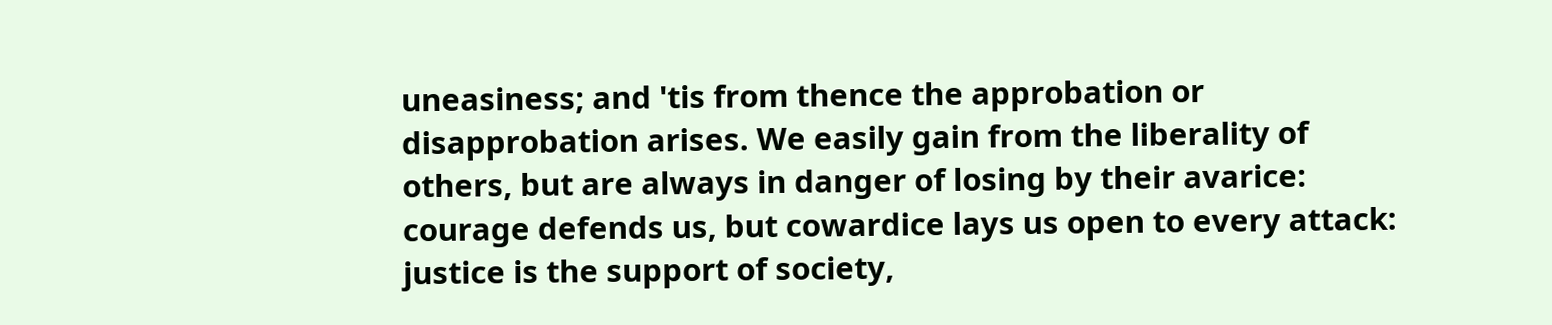uneasiness; and 'tis from thence the approbation or disapprobation arises. We easily gain from the liberality of others, but are always in danger of losing by their avarice: courage defends us, but cowardice lays us open to every attack: justice is the support of society,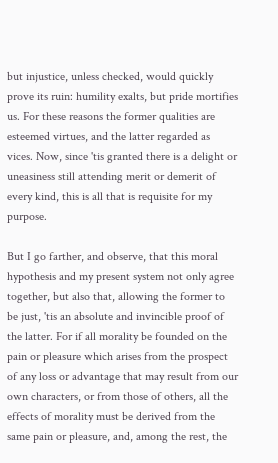but injustice, unless checked, would quickly prove its ruin: humility exalts, but pride mortifies us. For these reasons the former qualities are esteemed virtues, and the latter regarded as vices. Now, since 'tis granted there is a delight or uneasiness still attending merit or demerit of every kind, this is all that is requisite for my purpose.

But I go farther, and observe, that this moral hypothesis and my present system not only agree together, but also that, allowing the former to be just, 'tis an absolute and invincible proof of the latter. For if all morality be founded on the pain or pleasure which arises from the prospect of any loss or advantage that may result from our own characters, or from those of others, all the effects of morality must be derived from the same pain or pleasure, and, among the rest, the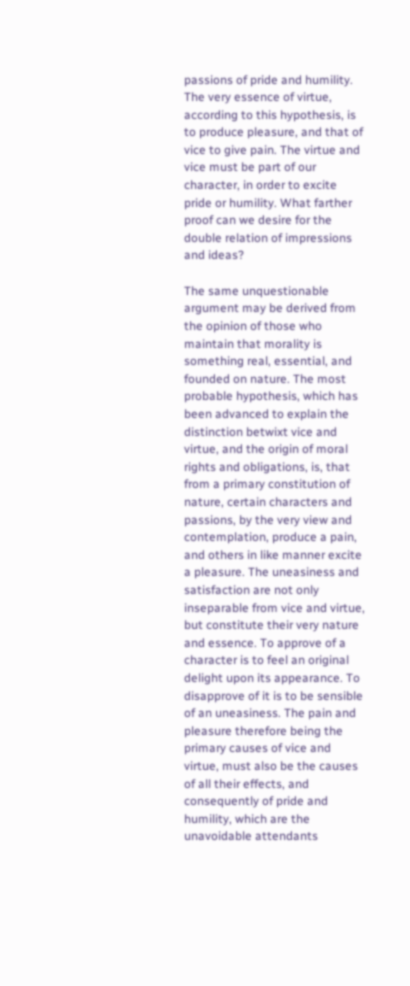passions of pride and humility. The very essence of virtue, according to this hypothesis, is to produce pleasure, and that of vice to give pain. The virtue and vice must be part of our character, in order to excite pride or humility. What farther proof can we desire for the double relation of impressions and ideas?

The same unquestionable argument may be derived from the opinion of those who maintain that morality is something real, essential, and founded on nature. The most probable hypothesis, which has been advanced to explain the distinction betwixt vice and virtue, and the origin of moral rights and obligations, is, that from a primary constitution of nature, certain characters and passions, by the very view and contemplation, produce a pain, and others in like manner excite a pleasure. The uneasiness and satisfaction are not only inseparable from vice and virtue, but constitute their very nature and essence. To approve of a character is to feel an original delight upon its appearance. To disapprove of it is to be sensible of an uneasiness. The pain and pleasure therefore being the primary causes of vice and virtue, must also be the causes of all their effects, and consequently of pride and humility, which are the unavoidable attendants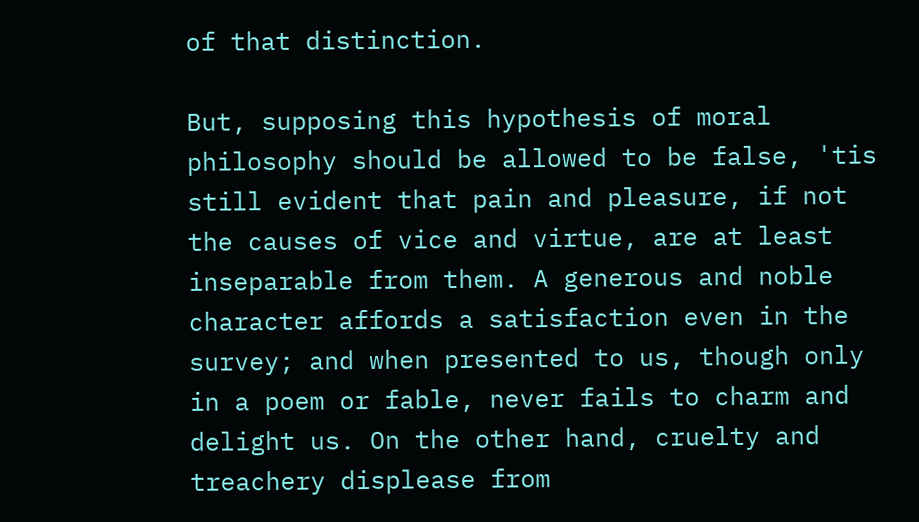of that distinction.

But, supposing this hypothesis of moral philosophy should be allowed to be false, 'tis still evident that pain and pleasure, if not the causes of vice and virtue, are at least inseparable from them. A generous and noble character affords a satisfaction even in the survey; and when presented to us, though only in a poem or fable, never fails to charm and delight us. On the other hand, cruelty and treachery displease from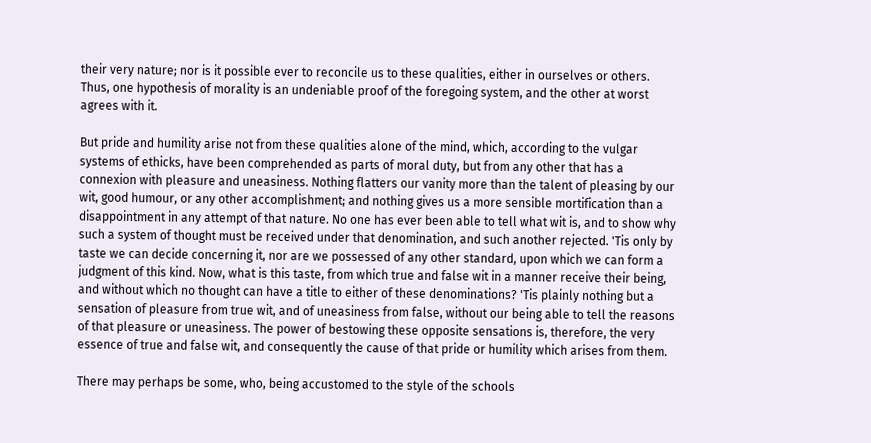their very nature; nor is it possible ever to reconcile us to these qualities, either in ourselves or others. Thus, one hypothesis of morality is an undeniable proof of the foregoing system, and the other at worst agrees with it.

But pride and humility arise not from these qualities alone of the mind, which, according to the vulgar systems of ethicks, have been comprehended as parts of moral duty, but from any other that has a connexion with pleasure and uneasiness. Nothing flatters our vanity more than the talent of pleasing by our wit, good humour, or any other accomplishment; and nothing gives us a more sensible mortification than a disappointment in any attempt of that nature. No one has ever been able to tell what wit is, and to show why such a system of thought must be received under that denomination, and such another rejected. 'Tis only by taste we can decide concerning it, nor are we possessed of any other standard, upon which we can form a judgment of this kind. Now, what is this taste, from which true and false wit in a manner receive their being, and without which no thought can have a title to either of these denominations? 'Tis plainly nothing but a sensation of pleasure from true wit, and of uneasiness from false, without our being able to tell the reasons of that pleasure or uneasiness. The power of bestowing these opposite sensations is, therefore, the very essence of true and false wit, and consequently the cause of that pride or humility which arises from them.

There may perhaps be some, who, being accustomed to the style of the schools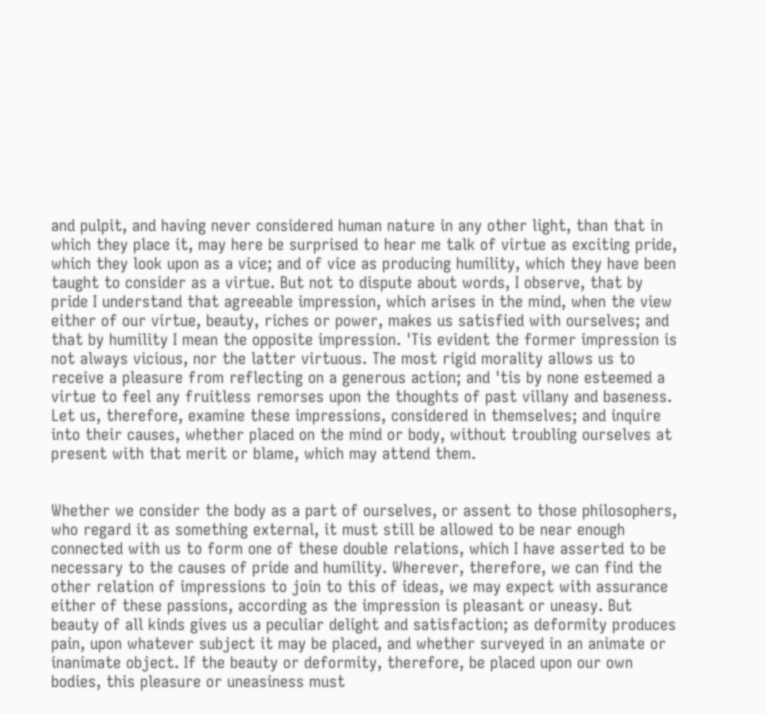and pulpit, and having never considered human nature in any other light, than that in which they place it, may here be surprised to hear me talk of virtue as exciting pride, which they look upon as a vice; and of vice as producing humility, which they have been taught to consider as a virtue. But not to dispute about words, I observe, that by pride I understand that agreeable impression, which arises in the mind, when the view either of our virtue, beauty, riches or power, makes us satisfied with ourselves; and that by humility I mean the opposite impression. 'Tis evident the former impression is not always vicious, nor the latter virtuous. The most rigid morality allows us to receive a pleasure from reflecting on a generous action; and 'tis by none esteemed a virtue to feel any fruitless remorses upon the thoughts of past villany and baseness. Let us, therefore, examine these impressions, considered in themselves; and inquire into their causes, whether placed on the mind or body, without troubling ourselves at present with that merit or blame, which may attend them.


Whether we consider the body as a part of ourselves, or assent to those philosophers, who regard it as something external, it must still be allowed to be near enough connected with us to form one of these double relations, which I have asserted to be necessary to the causes of pride and humility. Wherever, therefore, we can find the other relation of impressions to join to this of ideas, we may expect with assurance either of these passions, according as the impression is pleasant or uneasy. But beauty of all kinds gives us a peculiar delight and satisfaction; as deformity produces pain, upon whatever subject it may be placed, and whether surveyed in an animate or inanimate object. If the beauty or deformity, therefore, be placed upon our own bodies, this pleasure or uneasiness must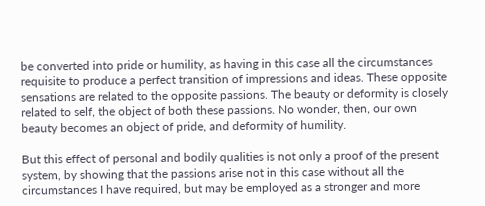be converted into pride or humility, as having in this case all the circumstances requisite to produce a perfect transition of impressions and ideas. These opposite sensations are related to the opposite passions. The beauty or deformity is closely related to self, the object of both these passions. No wonder, then, our own beauty becomes an object of pride, and deformity of humility.

But this effect of personal and bodily qualities is not only a proof of the present system, by showing that the passions arise not in this case without all the circumstances I have required, but may be employed as a stronger and more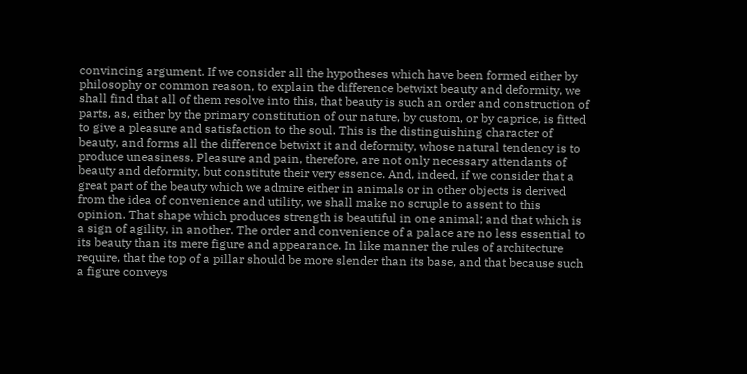convincing argument. If we consider all the hypotheses which have been formed either by philosophy or common reason, to explain the difference betwixt beauty and deformity, we shall find that all of them resolve into this, that beauty is such an order and construction of parts, as, either by the primary constitution of our nature, by custom, or by caprice, is fitted to give a pleasure and satisfaction to the soul. This is the distinguishing character of beauty, and forms all the difference betwixt it and deformity, whose natural tendency is to produce uneasiness. Pleasure and pain, therefore, are not only necessary attendants of beauty and deformity, but constitute their very essence. And, indeed, if we consider that a great part of the beauty which we admire either in animals or in other objects is derived from the idea of convenience and utility, we shall make no scruple to assent to this opinion. That shape which produces strength is beautiful in one animal; and that which is a sign of agility, in another. The order and convenience of a palace are no less essential to its beauty than its mere figure and appearance. In like manner the rules of architecture require, that the top of a pillar should be more slender than its base, and that because such a figure conveys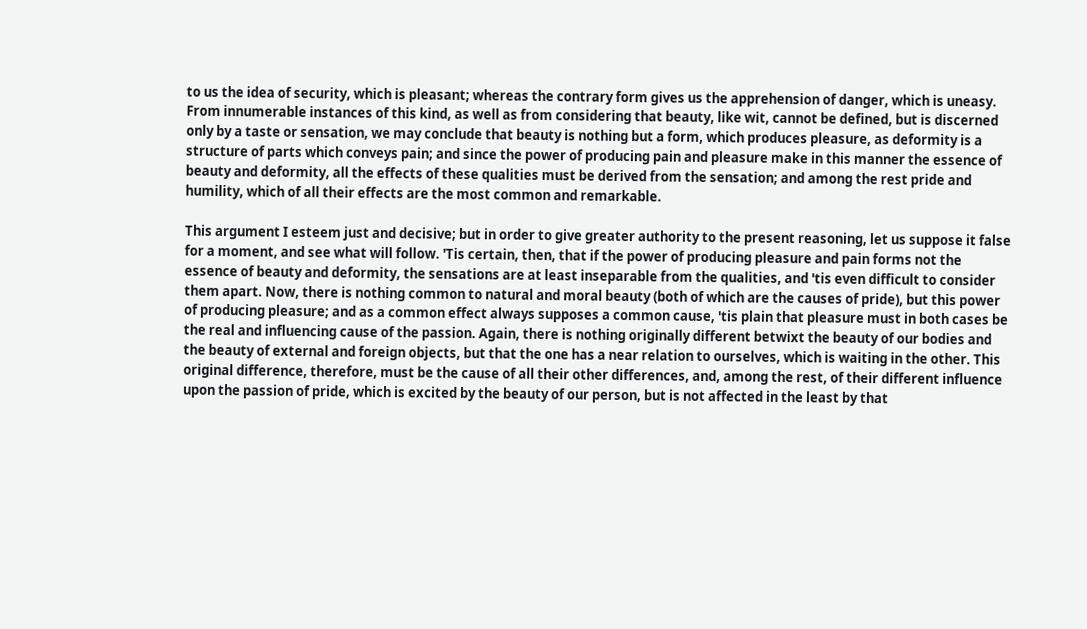to us the idea of security, which is pleasant; whereas the contrary form gives us the apprehension of danger, which is uneasy. From innumerable instances of this kind, as well as from considering that beauty, like wit, cannot be defined, but is discerned only by a taste or sensation, we may conclude that beauty is nothing but a form, which produces pleasure, as deformity is a structure of parts which conveys pain; and since the power of producing pain and pleasure make in this manner the essence of beauty and deformity, all the effects of these qualities must be derived from the sensation; and among the rest pride and humility, which of all their effects are the most common and remarkable.

This argument I esteem just and decisive; but in order to give greater authority to the present reasoning, let us suppose it false for a moment, and see what will follow. 'Tis certain, then, that if the power of producing pleasure and pain forms not the essence of beauty and deformity, the sensations are at least inseparable from the qualities, and 'tis even difficult to consider them apart. Now, there is nothing common to natural and moral beauty (both of which are the causes of pride), but this power of producing pleasure; and as a common effect always supposes a common cause, 'tis plain that pleasure must in both cases be the real and influencing cause of the passion. Again, there is nothing originally different betwixt the beauty of our bodies and the beauty of external and foreign objects, but that the one has a near relation to ourselves, which is waiting in the other. This original difference, therefore, must be the cause of all their other differences, and, among the rest, of their different influence upon the passion of pride, which is excited by the beauty of our person, but is not affected in the least by that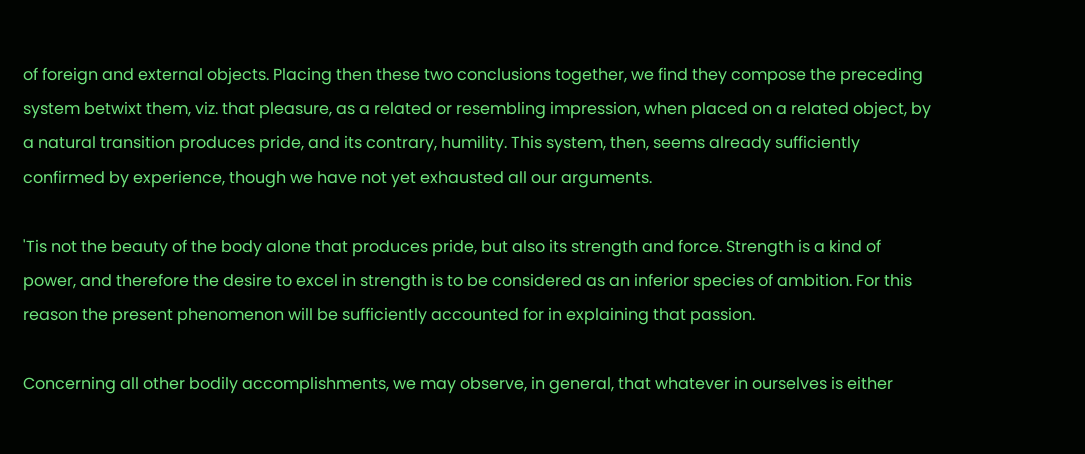of foreign and external objects. Placing then these two conclusions together, we find they compose the preceding system betwixt them, viz. that pleasure, as a related or resembling impression, when placed on a related object, by a natural transition produces pride, and its contrary, humility. This system, then, seems already sufficiently confirmed by experience, though we have not yet exhausted all our arguments.

'Tis not the beauty of the body alone that produces pride, but also its strength and force. Strength is a kind of power, and therefore the desire to excel in strength is to be considered as an inferior species of ambition. For this reason the present phenomenon will be sufficiently accounted for in explaining that passion.

Concerning all other bodily accomplishments, we may observe, in general, that whatever in ourselves is either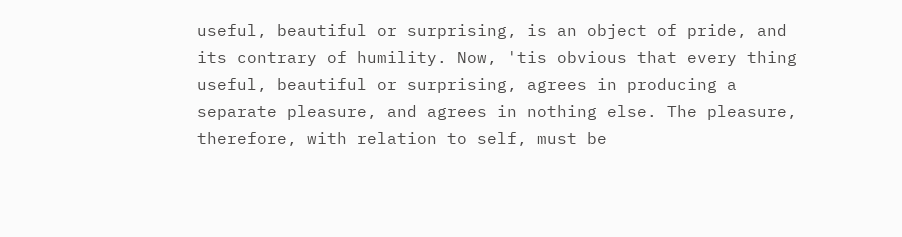useful, beautiful or surprising, is an object of pride, and its contrary of humility. Now, 'tis obvious that every thing useful, beautiful or surprising, agrees in producing a separate pleasure, and agrees in nothing else. The pleasure, therefore, with relation to self, must be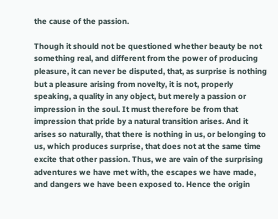the cause of the passion.

Though it should not be questioned whether beauty be not something real, and different from the power of producing pleasure, it can never be disputed, that, as surprise is nothing but a pleasure arising from novelty, it is not, properly speaking, a quality in any object, but merely a passion or impression in the soul. It must therefore be from that impression that pride by a natural transition arises. And it arises so naturally, that there is nothing in us, or belonging to us, which produces surprise, that does not at the same time excite that other passion. Thus, we are vain of the surprising adventures we have met with, the escapes we have made, and dangers we have been exposed to. Hence the origin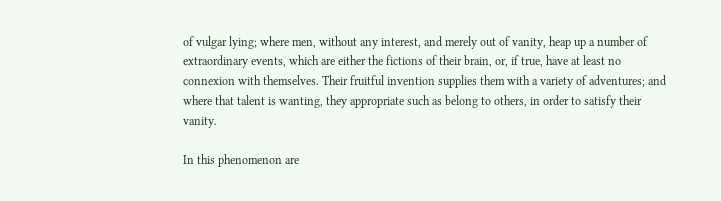of vulgar lying; where men, without any interest, and merely out of vanity, heap up a number of extraordinary events, which are either the fictions of their brain, or, if true, have at least no connexion with themselves. Their fruitful invention supplies them with a variety of adventures; and where that talent is wanting, they appropriate such as belong to others, in order to satisfy their vanity.

In this phenomenon are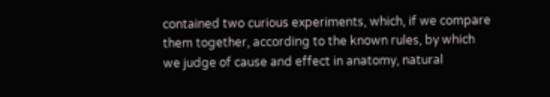contained two curious experiments, which, if we compare them together, according to the known rules, by which we judge of cause and effect in anatomy, natural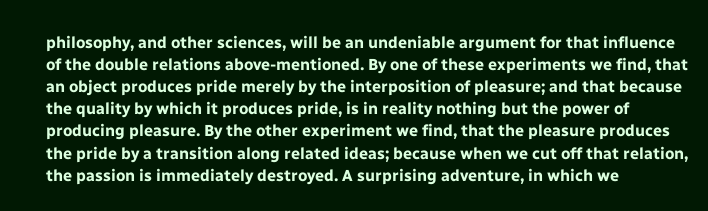philosophy, and other sciences, will be an undeniable argument for that influence of the double relations above-mentioned. By one of these experiments we find, that an object produces pride merely by the interposition of pleasure; and that because the quality by which it produces pride, is in reality nothing but the power of producing pleasure. By the other experiment we find, that the pleasure produces the pride by a transition along related ideas; because when we cut off that relation, the passion is immediately destroyed. A surprising adventure, in which we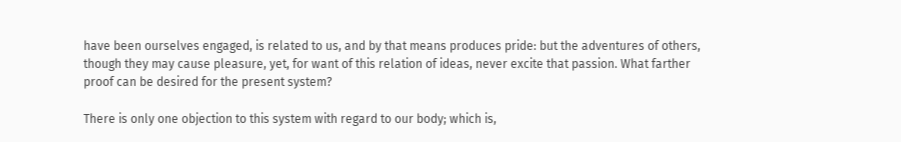have been ourselves engaged, is related to us, and by that means produces pride: but the adventures of others, though they may cause pleasure, yet, for want of this relation of ideas, never excite that passion. What farther proof can be desired for the present system?

There is only one objection to this system with regard to our body; which is,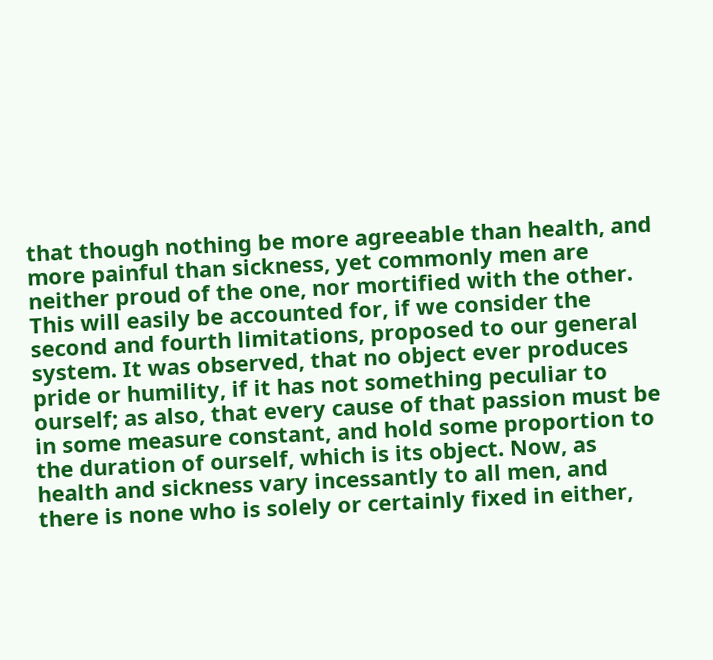that though nothing be more agreeable than health, and more painful than sickness, yet commonly men are neither proud of the one, nor mortified with the other. This will easily be accounted for, if we consider the second and fourth limitations, proposed to our general system. It was observed, that no object ever produces pride or humility, if it has not something peculiar to ourself; as also, that every cause of that passion must be in some measure constant, and hold some proportion to the duration of ourself, which is its object. Now, as health and sickness vary incessantly to all men, and there is none who is solely or certainly fixed in either,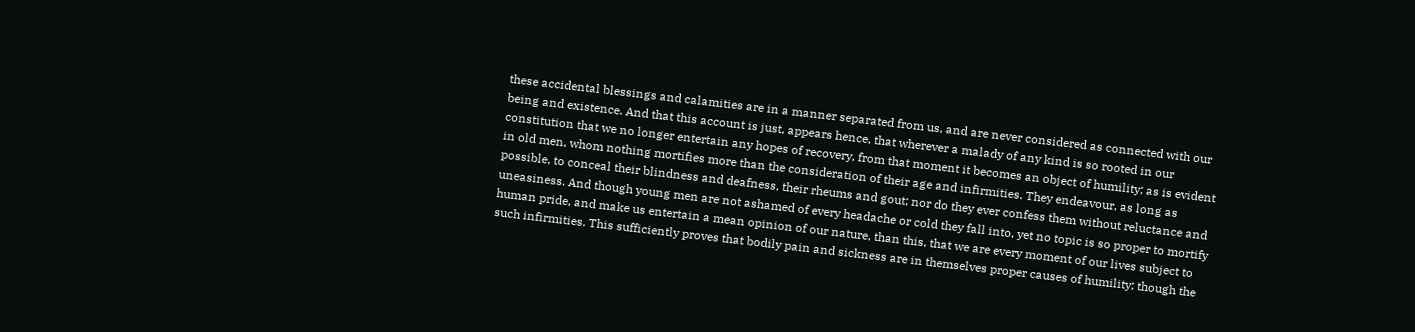these accidental blessings and calamities are in a manner separated from us, and are never considered as connected with our being and existence. And that this account is just, appears hence, that wherever a malady of any kind is so rooted in our constitution that we no longer entertain any hopes of recovery, from that moment it becomes an object of humility; as is evident in old men, whom nothing mortifies more than the consideration of their age and infirmities. They endeavour, as long as possible, to conceal their blindness and deafness, their rheums and gout; nor do they ever confess them without reluctance and uneasiness. And though young men are not ashamed of every headache or cold they fall into, yet no topic is so proper to mortify human pride, and make us entertain a mean opinion of our nature, than this, that we are every moment of our lives subject to such infirmities. This sufficiently proves that bodily pain and sickness are in themselves proper causes of humility; though the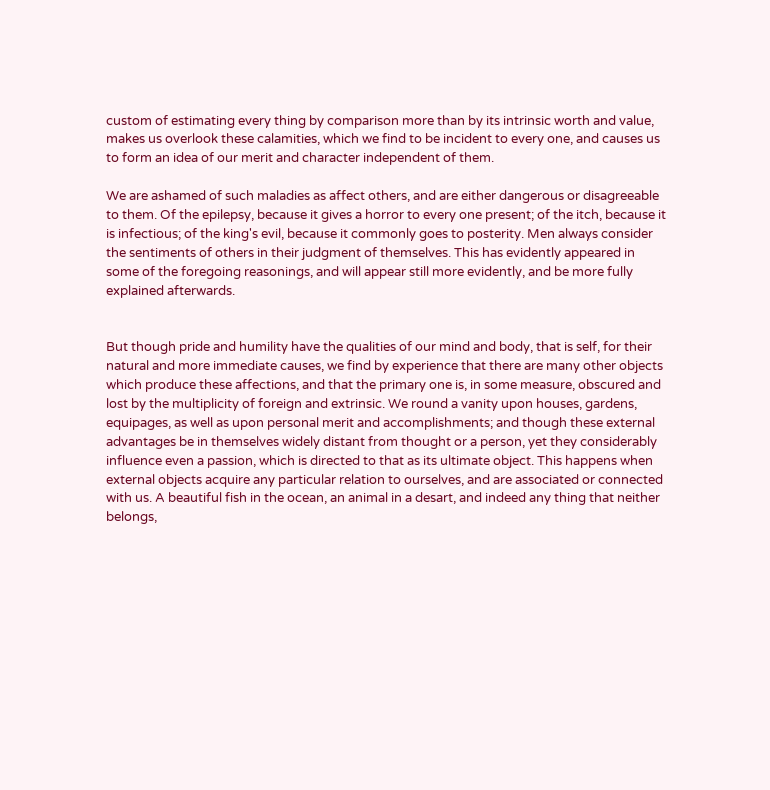custom of estimating every thing by comparison more than by its intrinsic worth and value, makes us overlook these calamities, which we find to be incident to every one, and causes us to form an idea of our merit and character independent of them.

We are ashamed of such maladies as affect others, and are either dangerous or disagreeable to them. Of the epilepsy, because it gives a horror to every one present; of the itch, because it is infectious; of the king's evil, because it commonly goes to posterity. Men always consider the sentiments of others in their judgment of themselves. This has evidently appeared in some of the foregoing reasonings, and will appear still more evidently, and be more fully explained afterwards.


But though pride and humility have the qualities of our mind and body, that is self, for their natural and more immediate causes, we find by experience that there are many other objects which produce these affections, and that the primary one is, in some measure, obscured and lost by the multiplicity of foreign and extrinsic. We round a vanity upon houses, gardens, equipages, as well as upon personal merit and accomplishments; and though these external advantages be in themselves widely distant from thought or a person, yet they considerably influence even a passion, which is directed to that as its ultimate object. This happens when external objects acquire any particular relation to ourselves, and are associated or connected with us. A beautiful fish in the ocean, an animal in a desart, and indeed any thing that neither belongs,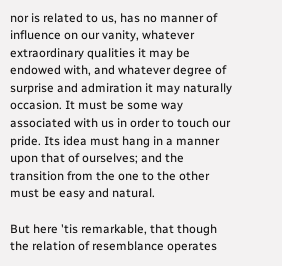nor is related to us, has no manner of influence on our vanity, whatever extraordinary qualities it may be endowed with, and whatever degree of surprise and admiration it may naturally occasion. It must be some way associated with us in order to touch our pride. Its idea must hang in a manner upon that of ourselves; and the transition from the one to the other must be easy and natural.

But here 'tis remarkable, that though the relation of resemblance operates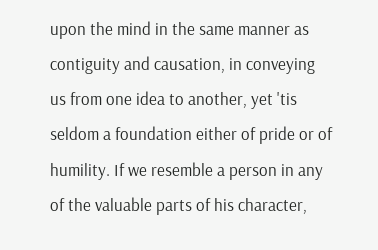upon the mind in the same manner as contiguity and causation, in conveying us from one idea to another, yet 'tis seldom a foundation either of pride or of humility. If we resemble a person in any of the valuable parts of his character,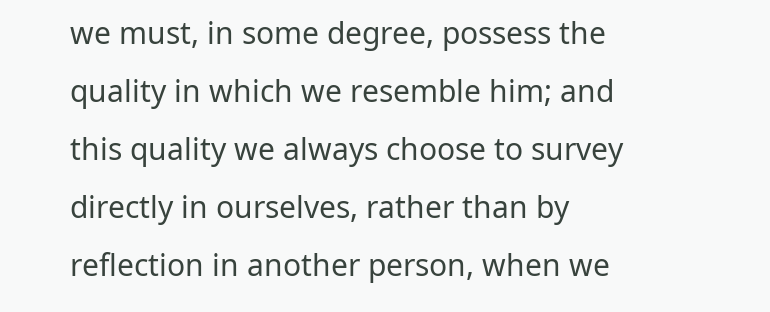we must, in some degree, possess the quality in which we resemble him; and this quality we always choose to survey directly in ourselves, rather than by reflection in another person, when we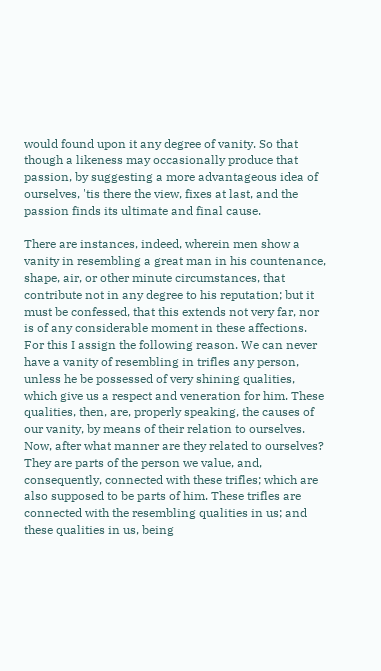would found upon it any degree of vanity. So that though a likeness may occasionally produce that passion, by suggesting a more advantageous idea of ourselves, 'tis there the view, fixes at last, and the passion finds its ultimate and final cause.

There are instances, indeed, wherein men show a vanity in resembling a great man in his countenance, shape, air, or other minute circumstances, that contribute not in any degree to his reputation; but it must be confessed, that this extends not very far, nor is of any considerable moment in these affections. For this I assign the following reason. We can never have a vanity of resembling in trifles any person, unless he be possessed of very shining qualities, which give us a respect and veneration for him. These qualities, then, are, properly speaking, the causes of our vanity, by means of their relation to ourselves. Now, after what manner are they related to ourselves? They are parts of the person we value, and, consequently, connected with these trifles; which are also supposed to be parts of him. These trifles are connected with the resembling qualities in us; and these qualities in us, being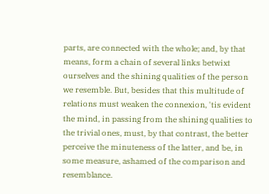parts, are connected with the whole; and, by that means, form a chain of several links betwixt ourselves and the shining qualities of the person we resemble. But, besides that this multitude of relations must weaken the connexion, 'tis evident the mind, in passing from the shining qualities to the trivial ones, must, by that contrast, the better perceive the minuteness of the latter, and be, in some measure, ashamed of the comparison and resemblance.